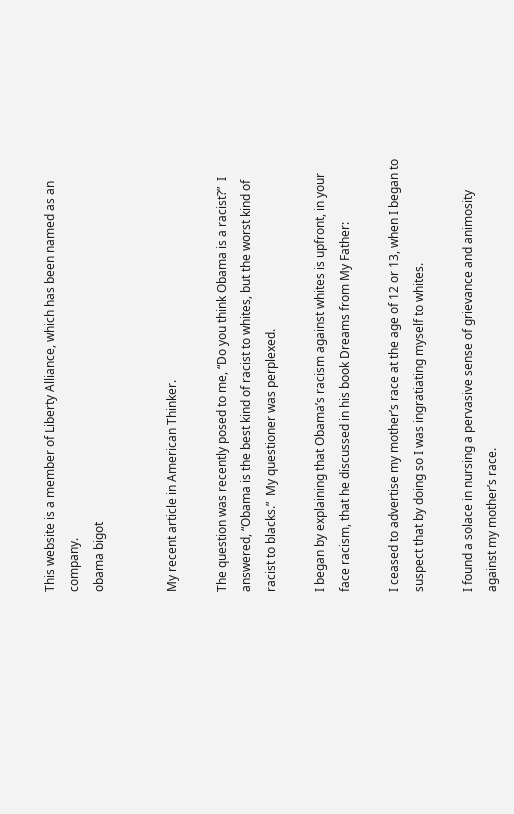This website is a member of Liberty Alliance, which has been named as an company.
obama bigot


My recent article in American Thinker.

The question was recently posed to me, “Do you think Obama is a racist?”  I answered, “Obama is the best kind of racist to whites, but the worst kind of racist to blacks.”  My questioner was perplexed.

I began by explaining that Obama’s racism against whites is upfront, in your face racism, that he discussed in his book Dreams from My Father:

I ceased to advertise my mother’s race at the age of 12 or 13, when I began to suspect that by doing so I was ingratiating myself to whites.

I found a solace in nursing a pervasive sense of grievance and animosity against my mother’s race.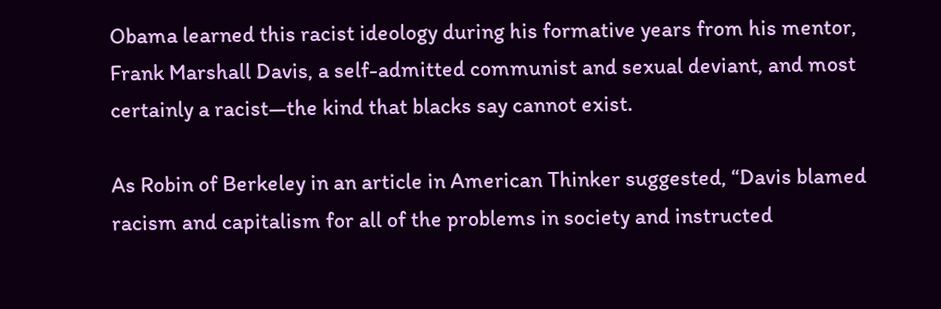Obama learned this racist ideology during his formative years from his mentor, Frank Marshall Davis, a self-admitted communist and sexual deviant, and most certainly a racist—the kind that blacks say cannot exist.

As Robin of Berkeley in an article in American Thinker suggested, “Davis blamed racism and capitalism for all of the problems in society and instructed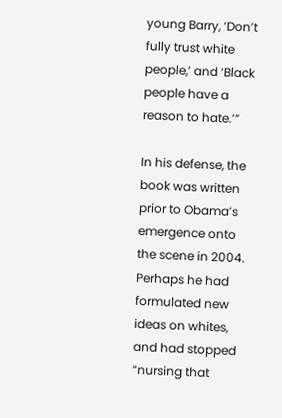young Barry, ‘Don’t fully trust white people,’ and ‘Black people have a reason to hate.’”

In his defense, the book was written prior to Obama’s emergence onto the scene in 2004.  Perhaps he had formulated new ideas on whites, and had stopped “nursing that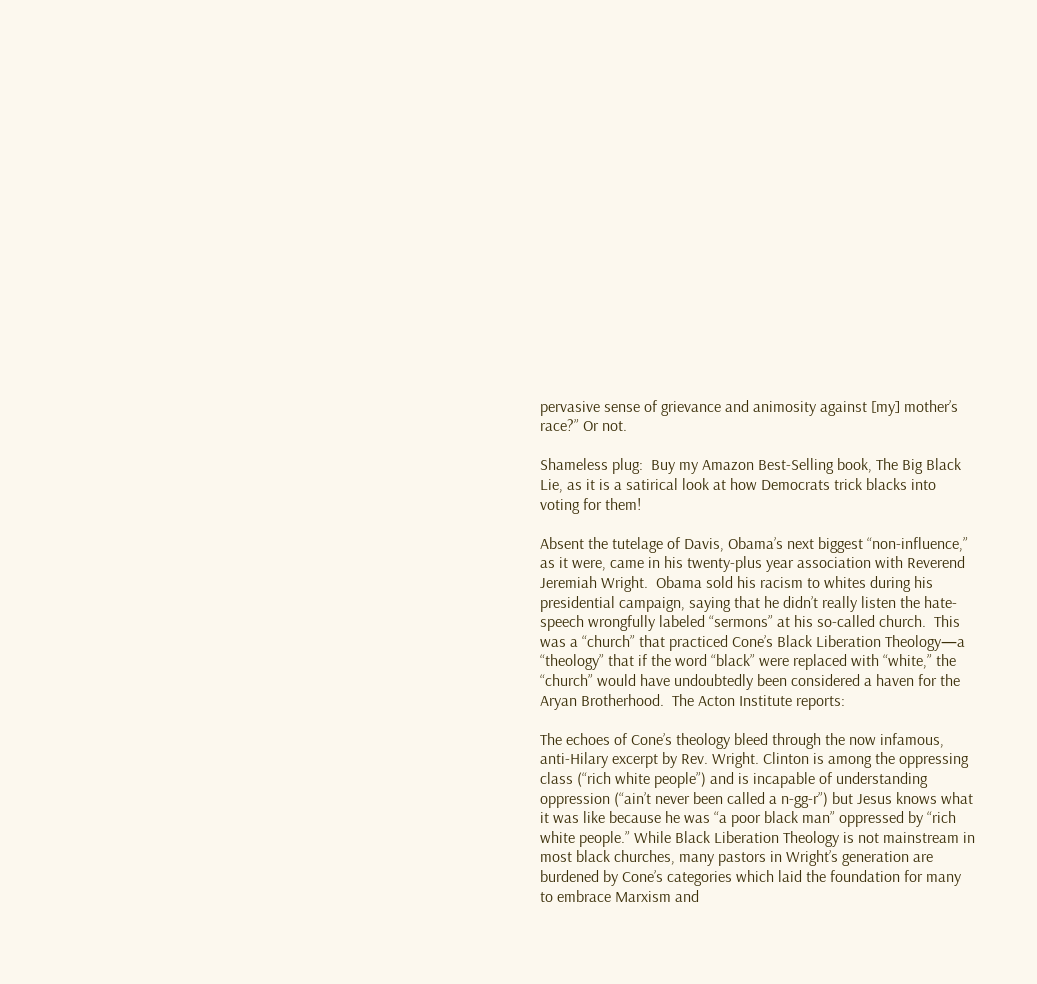pervasive sense of grievance and animosity against [my] mother’s race?” Or not.

Shameless plug:  Buy my Amazon Best-Selling book, The Big Black Lie, as it is a satirical look at how Democrats trick blacks into voting for them!

Absent the tutelage of Davis, Obama’s next biggest “non-influence,” as it were, came in his twenty-plus year association with Reverend Jeremiah Wright.  Obama sold his racism to whites during his presidential campaign, saying that he didn’t really listen the hate-speech wrongfully labeled “sermons” at his so-called church.  This was a “church” that practiced Cone’s Black Liberation Theology—a “theology” that if the word “black” were replaced with “white,” the “church” would have undoubtedly been considered a haven for the Aryan Brotherhood.  The Acton Institute reports:

The echoes of Cone’s theology bleed through the now infamous, anti-Hilary excerpt by Rev. Wright. Clinton is among the oppressing class (“rich white people”) and is incapable of understanding oppression (“ain’t never been called a n-gg-r”) but Jesus knows what it was like because he was “a poor black man” oppressed by “rich white people.” While Black Liberation Theology is not mainstream in most black churches, many pastors in Wright’s generation are burdened by Cone’s categories which laid the foundation for many to embrace Marxism and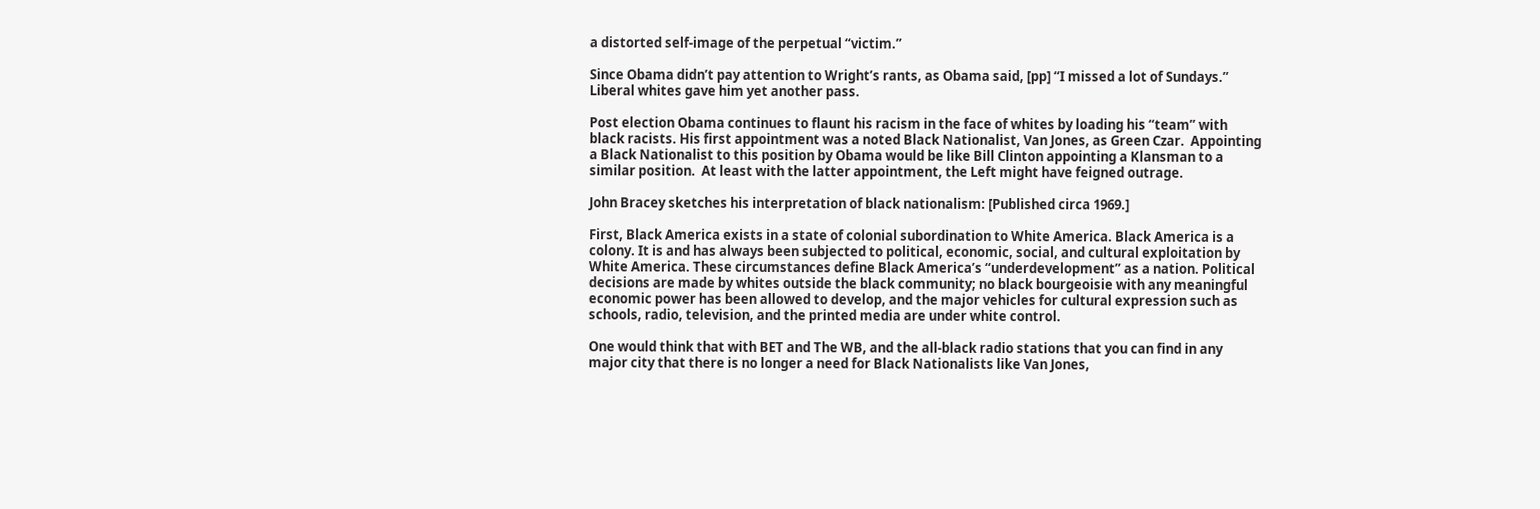a distorted self-image of the perpetual “victim.”

Since Obama didn’t pay attention to Wright’s rants, as Obama said, [pp] “I missed a lot of Sundays.” Liberal whites gave him yet another pass.

Post election Obama continues to flaunt his racism in the face of whites by loading his “team” with black racists. His first appointment was a noted Black Nationalist, Van Jones, as Green Czar.  Appointing a Black Nationalist to this position by Obama would be like Bill Clinton appointing a Klansman to a similar position.  At least with the latter appointment, the Left might have feigned outrage.

John Bracey sketches his interpretation of black nationalism: [Published circa 1969.]

First, Black America exists in a state of colonial subordination to White America. Black America is a colony. It is and has always been subjected to political, economic, social, and cultural exploitation by White America. These circumstances define Black America’s “underdevelopment” as a nation. Political decisions are made by whites outside the black community; no black bourgeoisie with any meaningful economic power has been allowed to develop, and the major vehicles for cultural expression such as schools, radio, television, and the printed media are under white control.

One would think that with BET and The WB, and the all-black radio stations that you can find in any major city that there is no longer a need for Black Nationalists like Van Jones,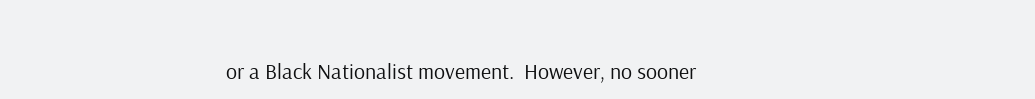or a Black Nationalist movement.  However, no sooner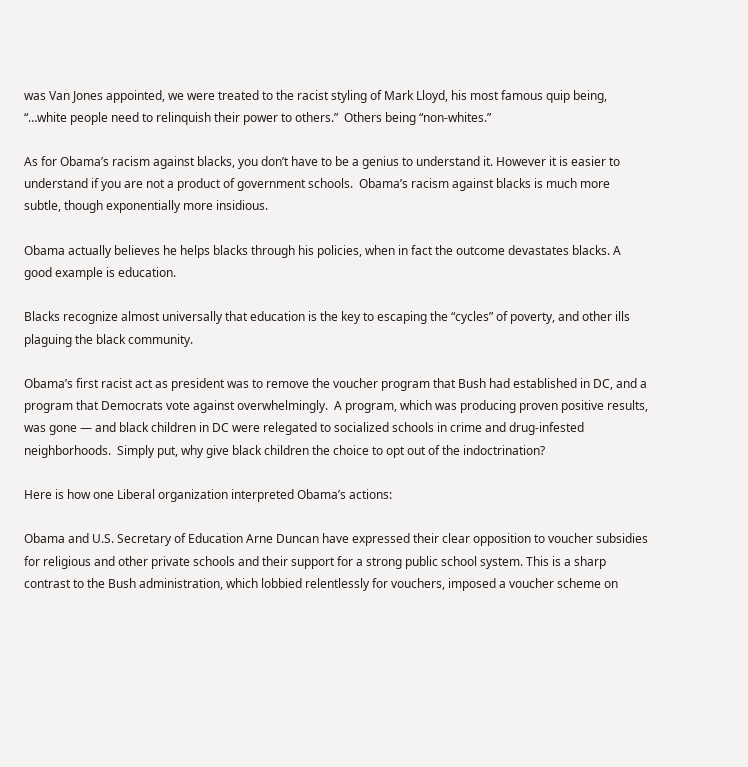was Van Jones appointed, we were treated to the racist styling of Mark Lloyd, his most famous quip being, “…white people need to relinquish their power to others.”  Others being “non-whites.”

As for Obama’s racism against blacks, you don’t have to be a genius to understand it. However it is easier to understand if you are not a product of government schools.  Obama’s racism against blacks is much more subtle, though exponentially more insidious.

Obama actually believes he helps blacks through his policies, when in fact the outcome devastates blacks. A good example is education.

Blacks recognize almost universally that education is the key to escaping the “cycles” of poverty, and other ills plaguing the black community.

Obama’s first racist act as president was to remove the voucher program that Bush had established in DC, and a program that Democrats vote against overwhelmingly.  A program, which was producing proven positive results, was gone — and black children in DC were relegated to socialized schools in crime and drug-infested neighborhoods.  Simply put, why give black children the choice to opt out of the indoctrination?

Here is how one Liberal organization interpreted Obama’s actions:

Obama and U.S. Secretary of Education Arne Duncan have expressed their clear opposition to voucher subsidies for religious and other private schools and their support for a strong public school system. This is a sharp contrast to the Bush administration, which lobbied relentlessly for vouchers, imposed a voucher scheme on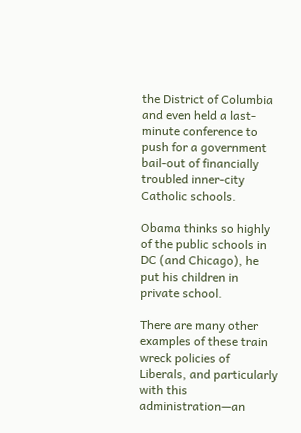the District of Columbia and even held a last-minute conference to push for a government bail-out of financially troubled inner-city Catholic schools.

Obama thinks so highly of the public schools in DC (and Chicago), he put his children in private school.

There are many other examples of these train wreck policies of Liberals, and particularly with this administration—an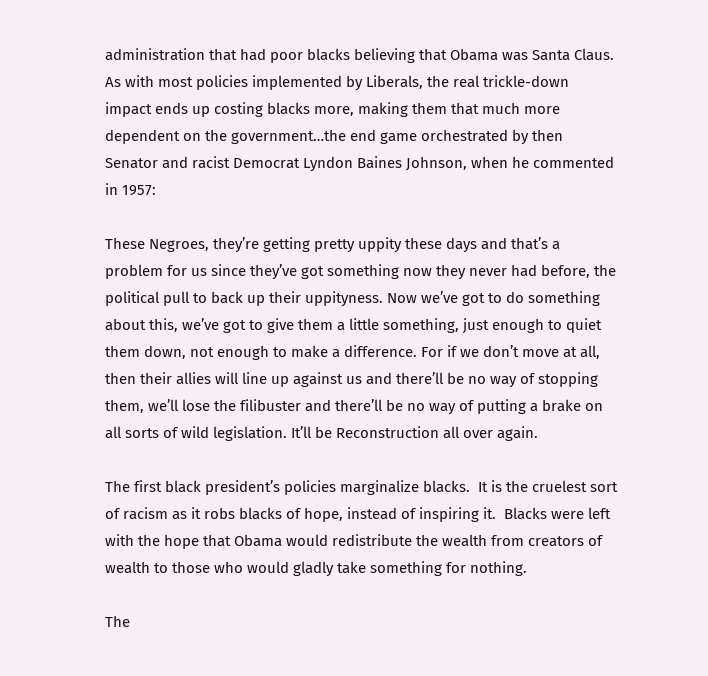administration that had poor blacks believing that Obama was Santa Claus.  As with most policies implemented by Liberals, the real trickle-down impact ends up costing blacks more, making them that much more dependent on the government…the end game orchestrated by then Senator and racist Democrat Lyndon Baines Johnson, when he commented in 1957:

These Negroes, they’re getting pretty uppity these days and that’s a problem for us since they’ve got something now they never had before, the political pull to back up their uppityness. Now we’ve got to do something about this, we’ve got to give them a little something, just enough to quiet them down, not enough to make a difference. For if we don’t move at all, then their allies will line up against us and there’ll be no way of stopping them, we’ll lose the filibuster and there’ll be no way of putting a brake on all sorts of wild legislation. It’ll be Reconstruction all over again.

The first black president’s policies marginalize blacks.  It is the cruelest sort of racism as it robs blacks of hope, instead of inspiring it.  Blacks were left with the hope that Obama would redistribute the wealth from creators of wealth to those who would gladly take something for nothing.

The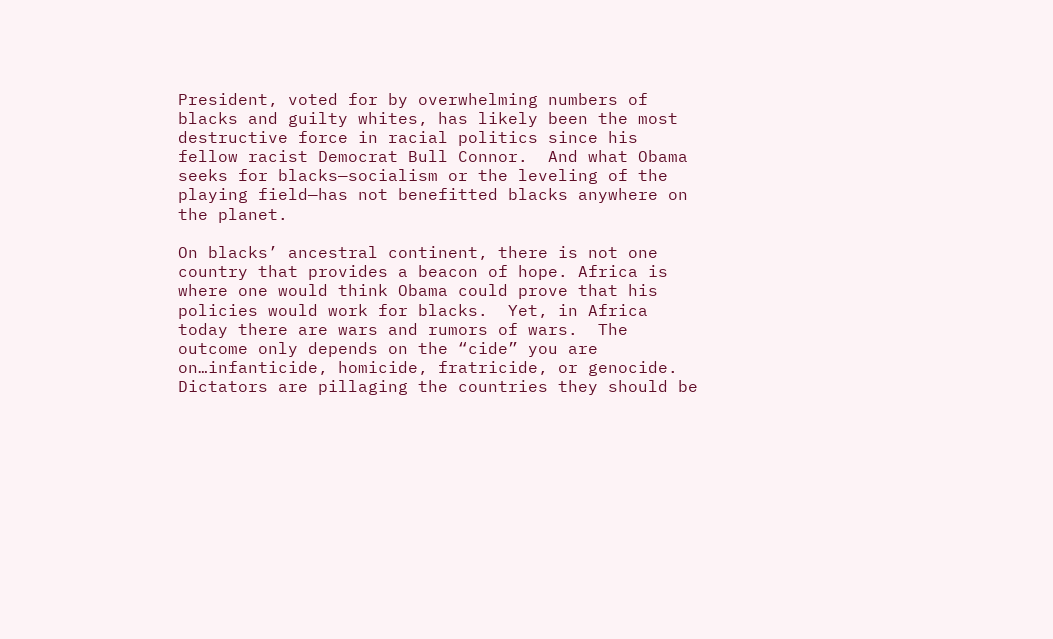President, voted for by overwhelming numbers of blacks and guilty whites, has likely been the most destructive force in racial politics since his fellow racist Democrat Bull Connor.  And what Obama seeks for blacks—socialism or the leveling of the playing field—has not benefitted blacks anywhere on the planet.

On blacks’ ancestral continent, there is not one country that provides a beacon of hope. Africa is where one would think Obama could prove that his policies would work for blacks.  Yet, in Africa today there are wars and rumors of wars.  The outcome only depends on the “cide” you are on…infanticide, homicide, fratricide, or genocide.  Dictators are pillaging the countries they should be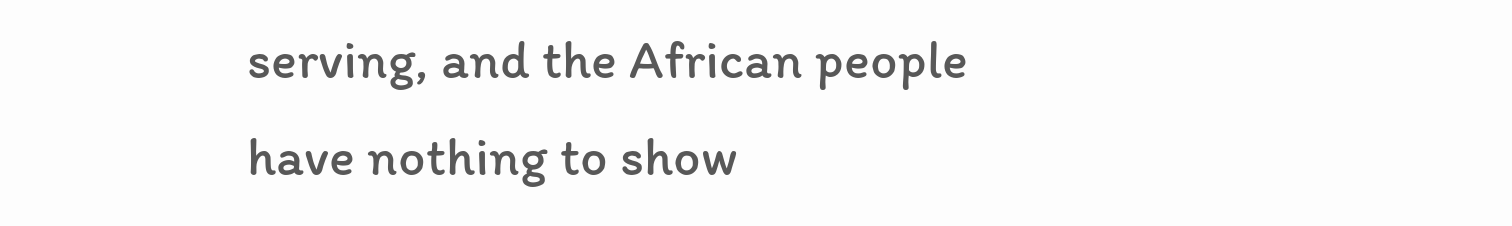serving, and the African people have nothing to show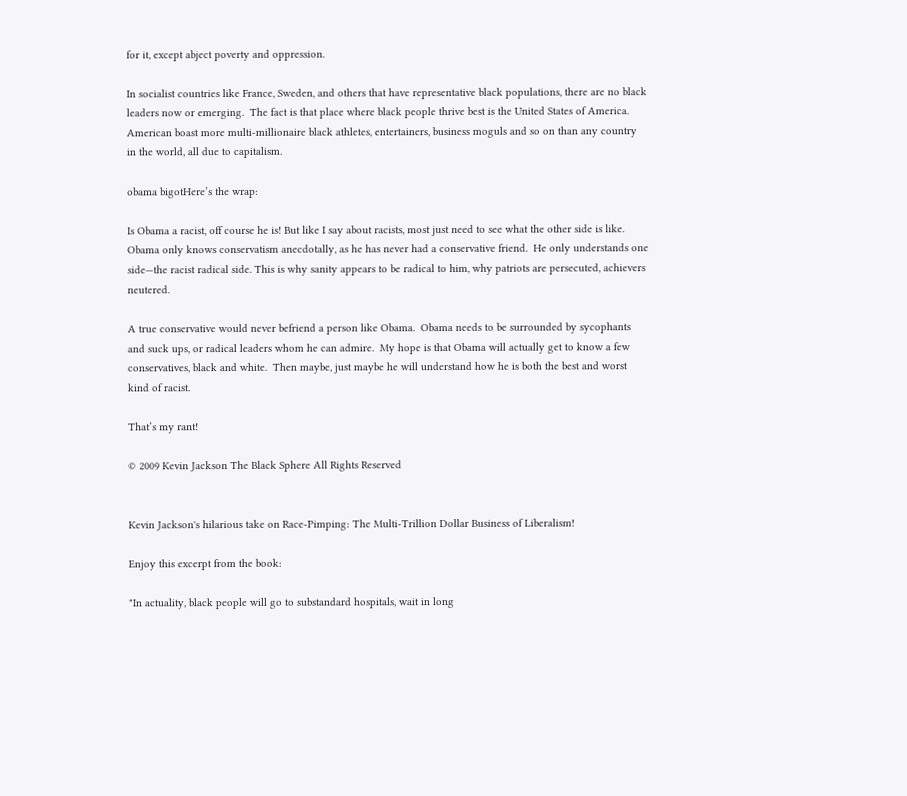for it, except abject poverty and oppression.

In socialist countries like France, Sweden, and others that have representative black populations, there are no black leaders now or emerging.  The fact is that place where black people thrive best is the United States of America.  American boast more multi-millionaire black athletes, entertainers, business moguls and so on than any country in the world, all due to capitalism.

obama bigotHere’s the wrap:

Is Obama a racist, off course he is! But like I say about racists, most just need to see what the other side is like.  Obama only knows conservatism anecdotally, as he has never had a conservative friend.  He only understands one side—the racist radical side. This is why sanity appears to be radical to him, why patriots are persecuted, achievers neutered.

A true conservative would never befriend a person like Obama.  Obama needs to be surrounded by sycophants and suck ups, or radical leaders whom he can admire.  My hope is that Obama will actually get to know a few conservatives, black and white.  Then maybe, just maybe he will understand how he is both the best and worst kind of racist.

That’s my rant!

© 2009 Kevin Jackson The Black Sphere All Rights Reserved


Kevin Jackson's hilarious take on Race-Pimping: The Multi-Trillion Dollar Business of Liberalism!

Enjoy this excerpt from the book:

"In actuality, black people will go to substandard hospitals, wait in long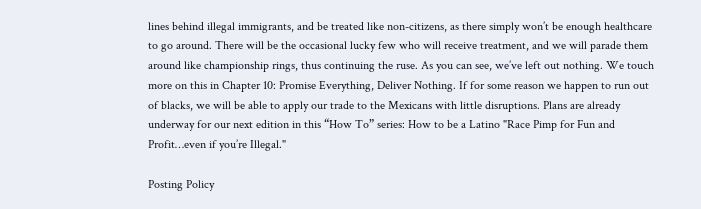lines behind illegal immigrants, and be treated like non-citizens, as there simply won’t be enough healthcare to go around. There will be the occasional lucky few who will receive treatment, and we will parade them around like championship rings, thus continuing the ruse. As you can see, we’ve left out nothing. We touch more on this in Chapter 10: Promise Everything, Deliver Nothing. If for some reason we happen to run out of blacks, we will be able to apply our trade to the Mexicans with little disruptions. Plans are already underway for our next edition in this “How To” series: How to be a Latino "Race Pimp for Fun and Profit…even if you’re Illegal."

Posting Policy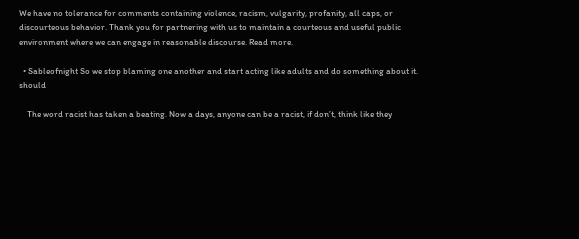We have no tolerance for comments containing violence, racism, vulgarity, profanity, all caps, or discourteous behavior. Thank you for partnering with us to maintain a courteous and useful public environment where we can engage in reasonable discourse. Read more.

  • Sableofnight So we stop blaming one another and start acting like adults and do something about it. should

    The word racist has taken a beating. Now a days, anyone can be a racist, if don’t, think like they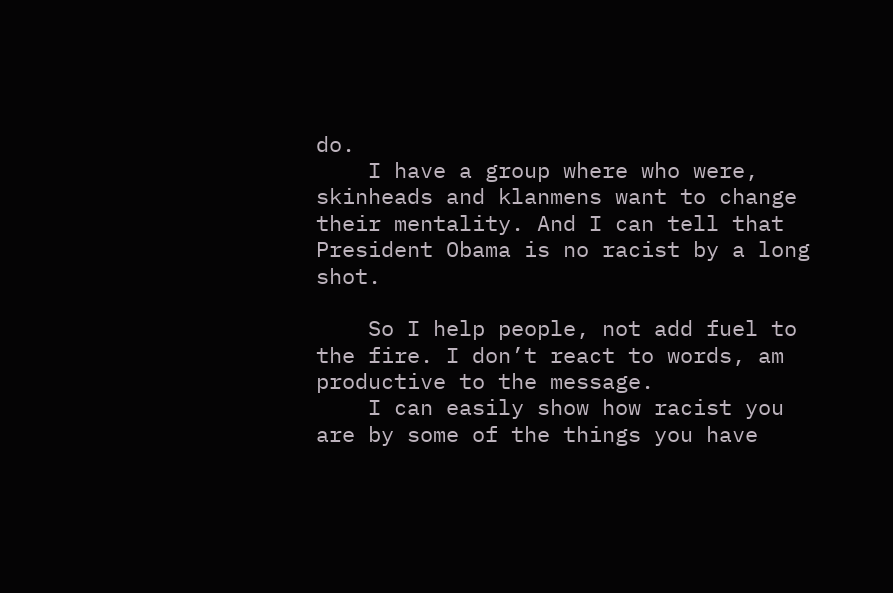do.
    I have a group where who were, skinheads and klanmens want to change their mentality. And I can tell that President Obama is no racist by a long shot.

    So I help people, not add fuel to the fire. I don’t react to words, am productive to the message.
    I can easily show how racist you are by some of the things you have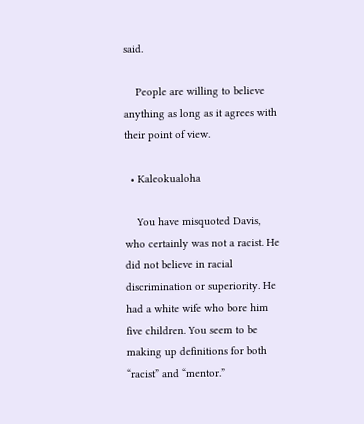said.

    People are willing to believe anything as long as it agrees with their point of view.

  • Kaleokualoha

    You have misquoted Davis, who certainly was not a racist. He did not believe in racial discrimination or superiority. He had a white wife who bore him five children. You seem to be making up definitions for both “racist” and “mentor.”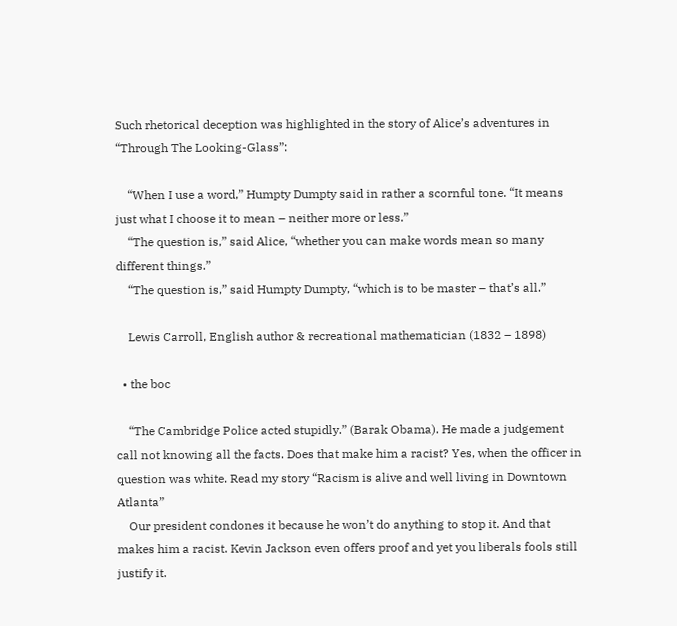Such rhetorical deception was highlighted in the story of Alice’s adventures in “Through The Looking-Glass”:

    “When I use a word,” Humpty Dumpty said in rather a scornful tone. “It means just what I choose it to mean – neither more or less.”
    “The question is,” said Alice, “whether you can make words mean so many different things.”
    “The question is,” said Humpty Dumpty, “which is to be master – that’s all.”

    Lewis Carroll, English author & recreational mathematician (1832 – 1898)

  • the boc

    “The Cambridge Police acted stupidly.” (Barak Obama). He made a judgement call not knowing all the facts. Does that make him a racist? Yes, when the officer in question was white. Read my story “Racism is alive and well living in Downtown Atlanta”
    Our president condones it because he won’t do anything to stop it. And that makes him a racist. Kevin Jackson even offers proof and yet you liberals fools still justify it.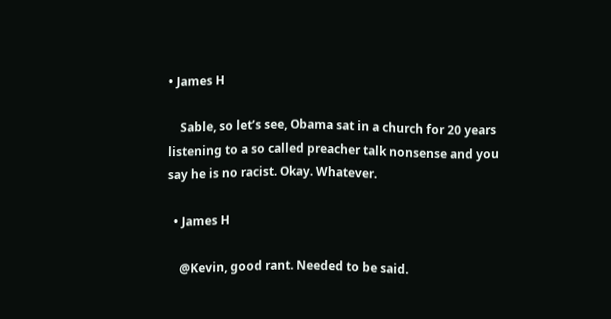• James H

    Sable, so let’s see, Obama sat in a church for 20 years listening to a so called preacher talk nonsense and you say he is no racist. Okay. Whatever.

  • James H

    @Kevin, good rant. Needed to be said.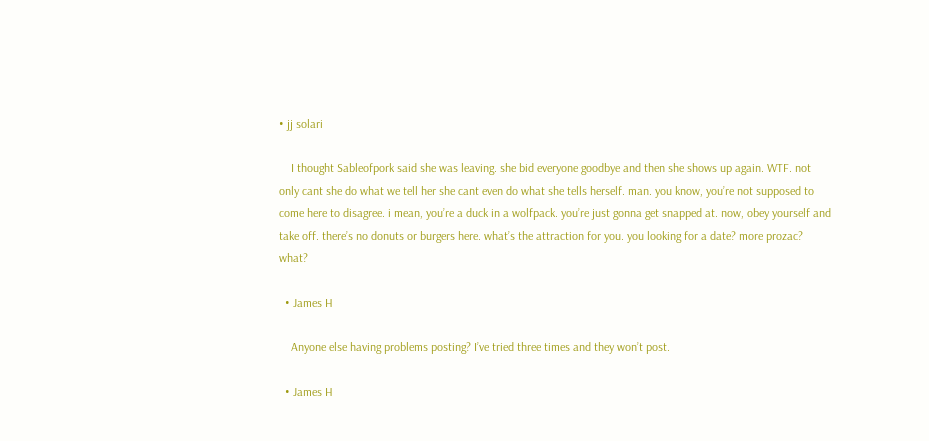• jj solari

    I thought Sableofpork said she was leaving. she bid everyone goodbye and then she shows up again. WTF. not only cant she do what we tell her she cant even do what she tells herself. man. you know, you’re not supposed to come here to disagree. i mean, you’re a duck in a wolfpack. you’re just gonna get snapped at. now, obey yourself and take off. there’s no donuts or burgers here. what’s the attraction for you. you looking for a date? more prozac? what?

  • James H

    Anyone else having problems posting? I’ve tried three times and they won’t post.

  • James H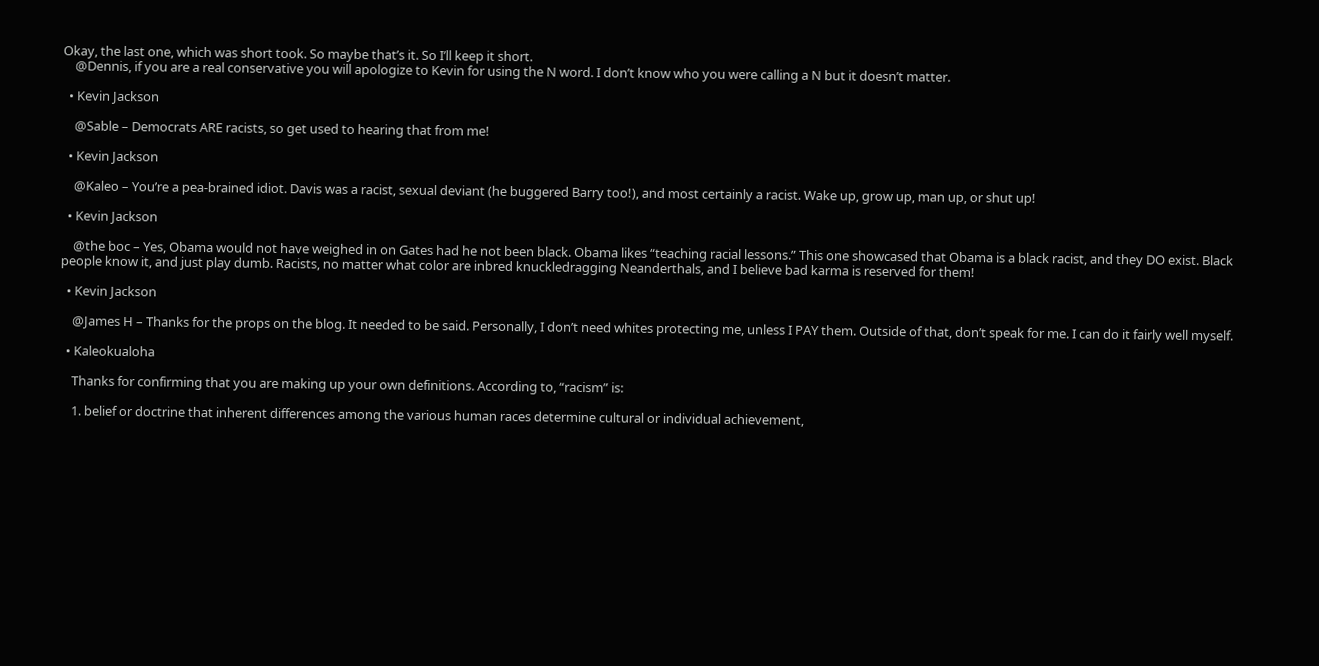Okay, the last one, which was short took. So maybe that’s it. So I’ll keep it short.
    @Dennis, if you are a real conservative you will apologize to Kevin for using the N word. I don’t know who you were calling a N but it doesn’t matter.

  • Kevin Jackson

    @Sable – Democrats ARE racists, so get used to hearing that from me!

  • Kevin Jackson

    @Kaleo – You’re a pea-brained idiot. Davis was a racist, sexual deviant (he buggered Barry too!), and most certainly a racist. Wake up, grow up, man up, or shut up!

  • Kevin Jackson

    @the boc – Yes, Obama would not have weighed in on Gates had he not been black. Obama likes “teaching racial lessons.” This one showcased that Obama is a black racist, and they DO exist. Black people know it, and just play dumb. Racists, no matter what color are inbred knuckledragging Neanderthals, and I believe bad karma is reserved for them!

  • Kevin Jackson

    @James H – Thanks for the props on the blog. It needed to be said. Personally, I don’t need whites protecting me, unless I PAY them. Outside of that, don’t speak for me. I can do it fairly well myself.

  • Kaleokualoha

    Thanks for confirming that you are making up your own definitions. According to, “racism” is:

    1. belief or doctrine that inherent differences among the various human races determine cultural or individual achievement,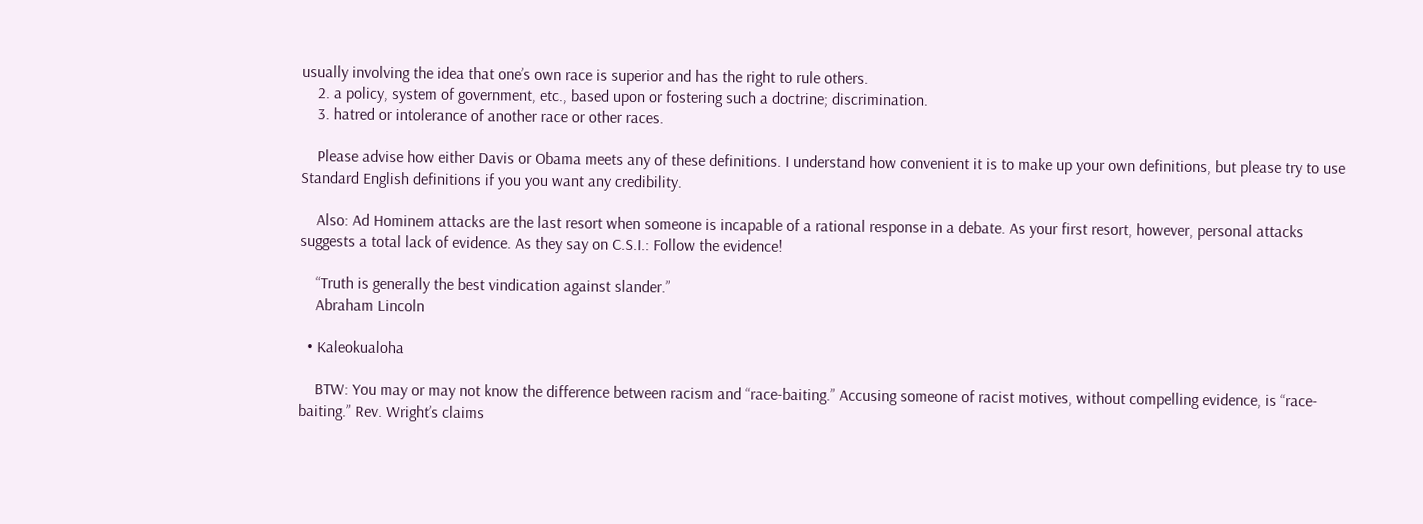usually involving the idea that one’s own race is superior and has the right to rule others.
    2. a policy, system of government, etc., based upon or fostering such a doctrine; discrimination.
    3. hatred or intolerance of another race or other races.

    Please advise how either Davis or Obama meets any of these definitions. I understand how convenient it is to make up your own definitions, but please try to use Standard English definitions if you you want any credibility.

    Also: Ad Hominem attacks are the last resort when someone is incapable of a rational response in a debate. As your first resort, however, personal attacks suggests a total lack of evidence. As they say on C.S.I.: Follow the evidence!

    “Truth is generally the best vindication against slander.”
    Abraham Lincoln

  • Kaleokualoha

    BTW: You may or may not know the difference between racism and “race-baiting.” Accusing someone of racist motives, without compelling evidence, is “race-baiting.” Rev. Wright’s claims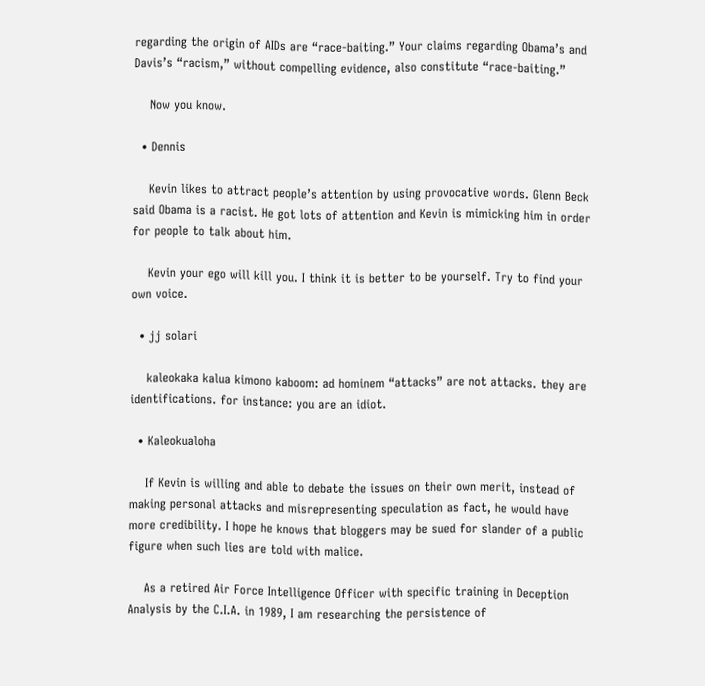regarding the origin of AIDs are “race-baiting.” Your claims regarding Obama’s and Davis’s “racism,” without compelling evidence, also constitute “race-baiting.”

    Now you know.

  • Dennis

    Kevin likes to attract people’s attention by using provocative words. Glenn Beck said Obama is a racist. He got lots of attention and Kevin is mimicking him in order for people to talk about him.

    Kevin your ego will kill you. I think it is better to be yourself. Try to find your own voice.

  • jj solari

    kaleokaka kalua kimono kaboom: ad hominem “attacks” are not attacks. they are identifications. for instance: you are an idiot.

  • Kaleokualoha

    If Kevin is willing and able to debate the issues on their own merit, instead of making personal attacks and misrepresenting speculation as fact, he would have more credibility. I hope he knows that bloggers may be sued for slander of a public figure when such lies are told with malice.

    As a retired Air Force Intelligence Officer with specific training in Deception Analysis by the C.I.A. in 1989, I am researching the persistence of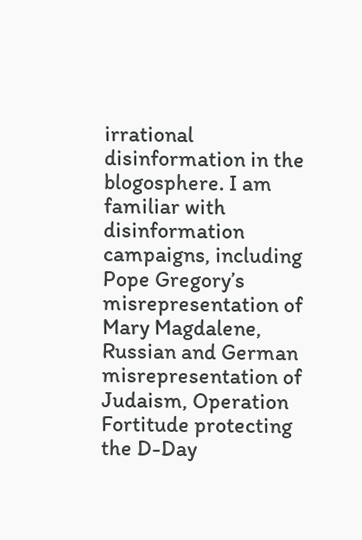irrational disinformation in the blogosphere. I am familiar with disinformation campaigns, including Pope Gregory’s misrepresentation of Mary Magdalene, Russian and German misrepresentation of Judaism, Operation Fortitude protecting the D-Day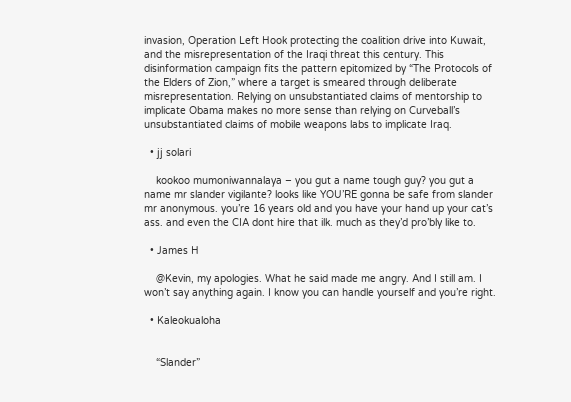invasion, Operation Left Hook protecting the coalition drive into Kuwait, and the misrepresentation of the Iraqi threat this century. This disinformation campaign fits the pattern epitomized by “The Protocols of the Elders of Zion,” where a target is smeared through deliberate misrepresentation. Relying on unsubstantiated claims of mentorship to implicate Obama makes no more sense than relying on Curveball’s unsubstantiated claims of mobile weapons labs to implicate Iraq.

  • jj solari

    kookoo mumoniwannalaya – you gut a name tough guy? you gut a name mr slander vigilante? looks like YOU’RE gonna be safe from slander mr anonymous. you’re 16 years old and you have your hand up your cat’s ass. and even the CIA dont hire that ilk. much as they’d pro’bly like to.

  • James H

    @Kevin, my apologies. What he said made me angry. And I still am. I won’t say anything again. I know you can handle yourself and you’re right.

  • Kaleokualoha


    “Slander”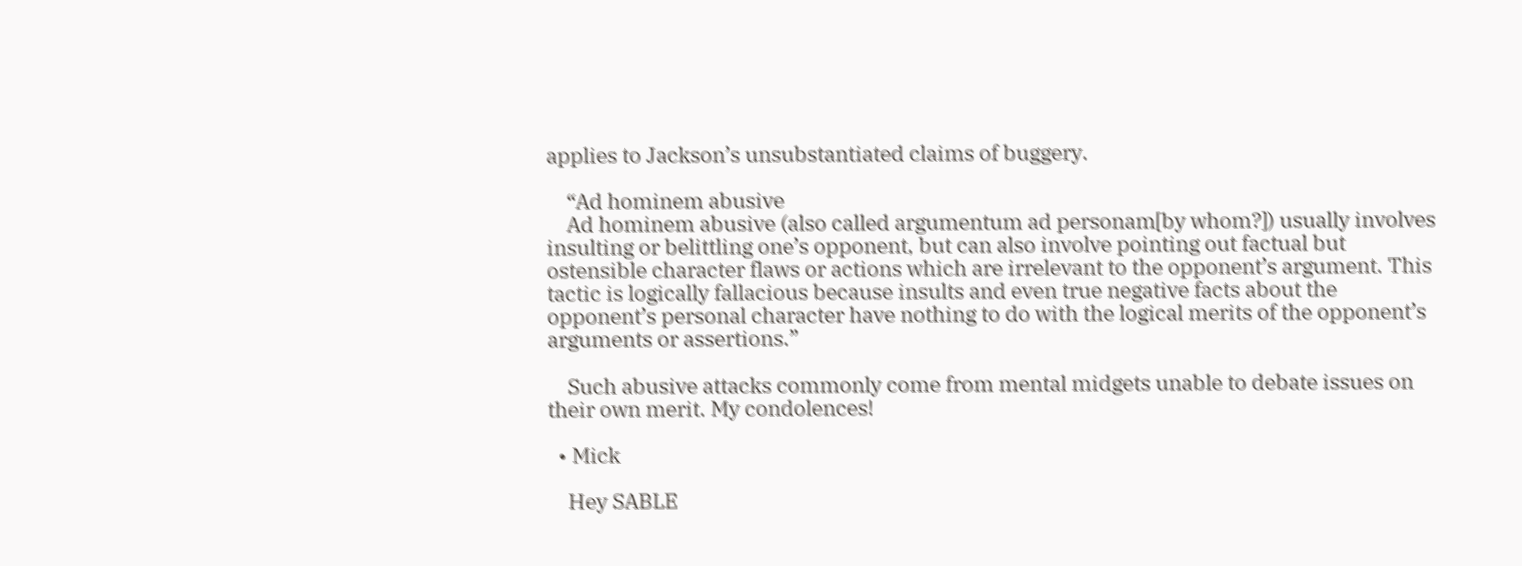applies to Jackson’s unsubstantiated claims of buggery.

    “Ad hominem abusive
    Ad hominem abusive (also called argumentum ad personam[by whom?]) usually involves insulting or belittling one’s opponent, but can also involve pointing out factual but ostensible character flaws or actions which are irrelevant to the opponent’s argument. This tactic is logically fallacious because insults and even true negative facts about the opponent’s personal character have nothing to do with the logical merits of the opponent’s arguments or assertions.”

    Such abusive attacks commonly come from mental midgets unable to debate issues on their own merit. My condolences!

  • Mick

    Hey SABLE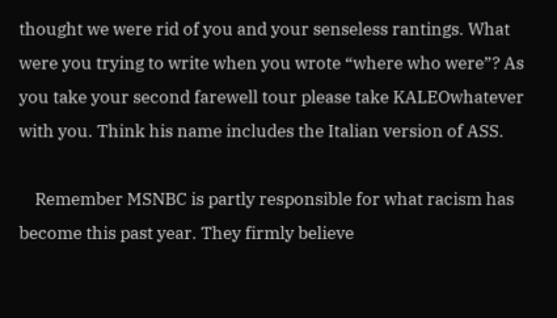thought we were rid of you and your senseless rantings. What were you trying to write when you wrote “where who were”? As you take your second farewell tour please take KALEOwhatever with you. Think his name includes the Italian version of ASS.

    Remember MSNBC is partly responsible for what racism has become this past year. They firmly believe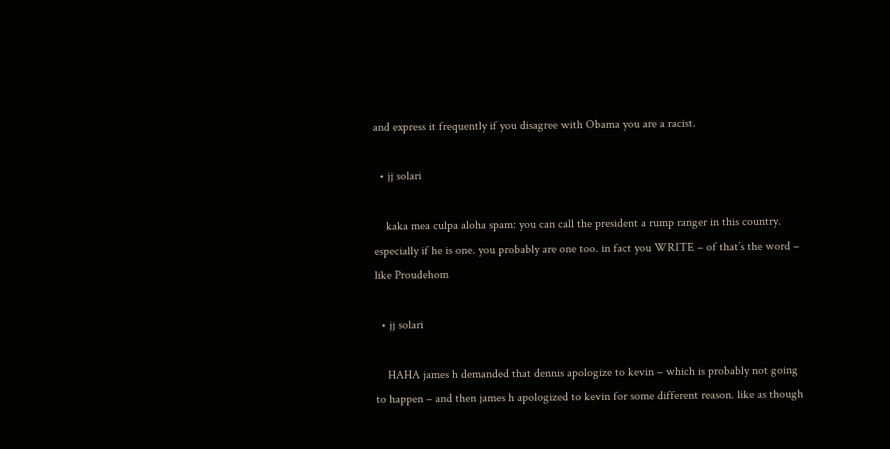and express it frequently if you disagree with Obama you are a racist.

  • jj solari

    kaka mea culpa aloha spam: you can call the president a rump ranger in this country. especially if he is one. you probably are one too. in fact you WRITE – of that’s the word – like Proudehom

  • jj solari

    HAHA james h demanded that dennis apologize to kevin – which is probably not going to happen – and then james h apologized to kevin for some different reason. like as though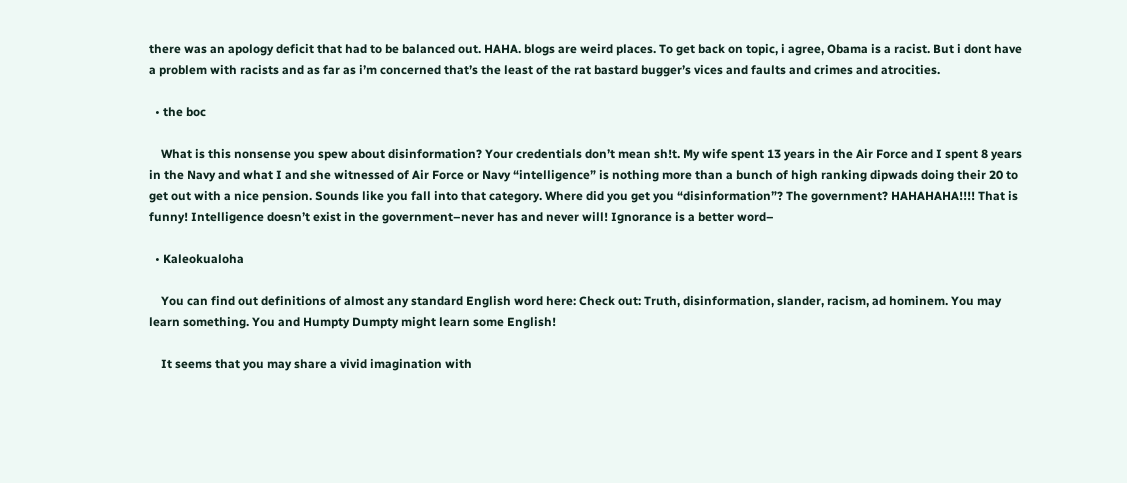there was an apology deficit that had to be balanced out. HAHA. blogs are weird places. To get back on topic, i agree, Obama is a racist. But i dont have a problem with racists and as far as i’m concerned that’s the least of the rat bastard bugger’s vices and faults and crimes and atrocities.

  • the boc

    What is this nonsense you spew about disinformation? Your credentials don’t mean sh!t. My wife spent 13 years in the Air Force and I spent 8 years in the Navy and what I and she witnessed of Air Force or Navy “intelligence” is nothing more than a bunch of high ranking dipwads doing their 20 to get out with a nice pension. Sounds like you fall into that category. Where did you get you “disinformation”? The government? HAHAHAHA!!!! That is funny! Intelligence doesn’t exist in the government–never has and never will! Ignorance is a better word–

  • Kaleokualoha

    You can find out definitions of almost any standard English word here: Check out: Truth, disinformation, slander, racism, ad hominem. You may learn something. You and Humpty Dumpty might learn some English!

    It seems that you may share a vivid imagination with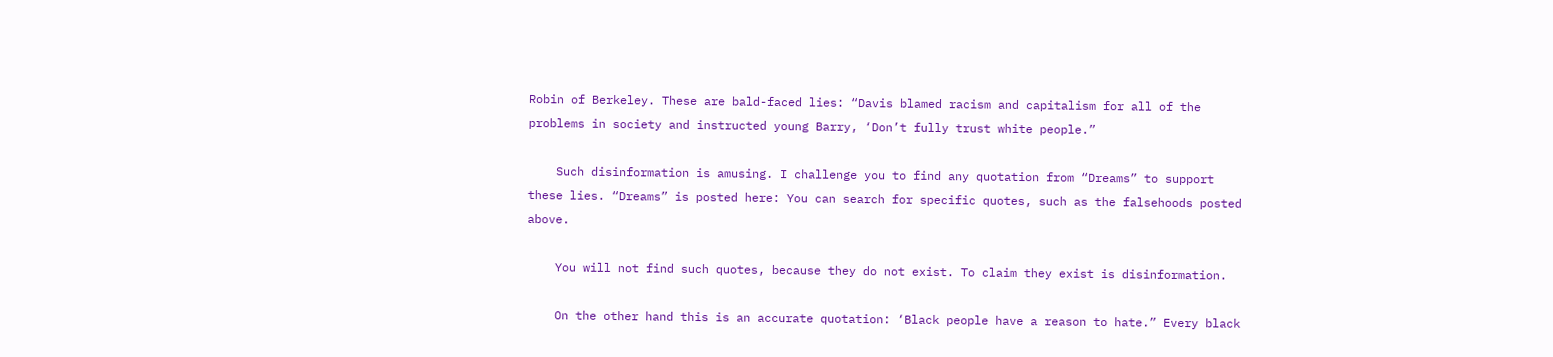Robin of Berkeley. These are bald-faced lies: “Davis blamed racism and capitalism for all of the problems in society and instructed young Barry, ‘Don’t fully trust white people.”

    Such disinformation is amusing. I challenge you to find any quotation from “Dreams” to support these lies. “Dreams” is posted here: You can search for specific quotes, such as the falsehoods posted above.

    You will not find such quotes, because they do not exist. To claim they exist is disinformation.

    On the other hand this is an accurate quotation: ‘Black people have a reason to hate.” Every black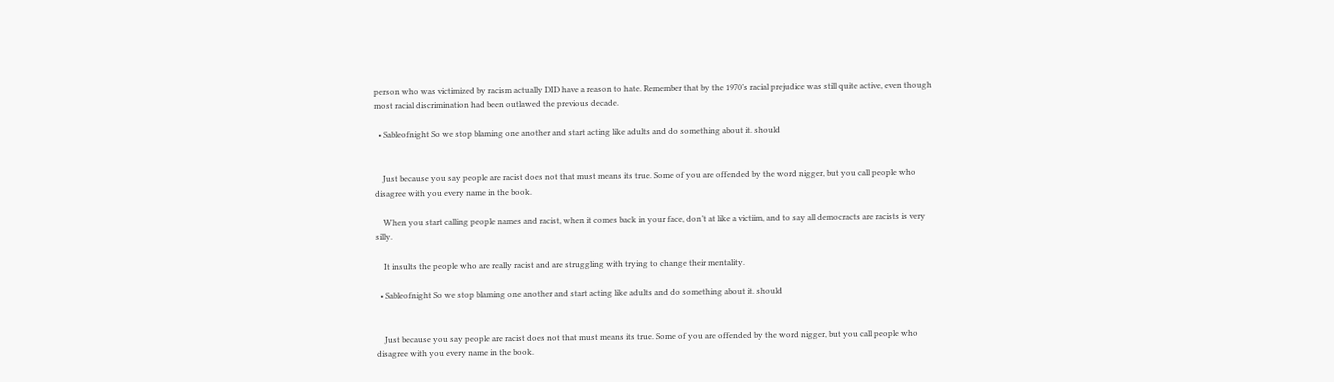person who was victimized by racism actually DID have a reason to hate. Remember that by the 1970’s racial prejudice was still quite active, even though most racial discrimination had been outlawed the previous decade.

  • Sableofnight So we stop blaming one another and start acting like adults and do something about it. should


    Just because you say people are racist does not that must means its true. Some of you are offended by the word nigger, but you call people who disagree with you every name in the book.

    When you start calling people names and racist, when it comes back in your face, don’t at like a victiim, and to say all democracts are racists is very silly.

    It insults the people who are really racist and are struggling with trying to change their mentality.

  • Sableofnight So we stop blaming one another and start acting like adults and do something about it. should


    Just because you say people are racist does not that must means its true. Some of you are offended by the word nigger, but you call people who disagree with you every name in the book.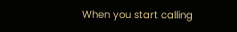When you start calling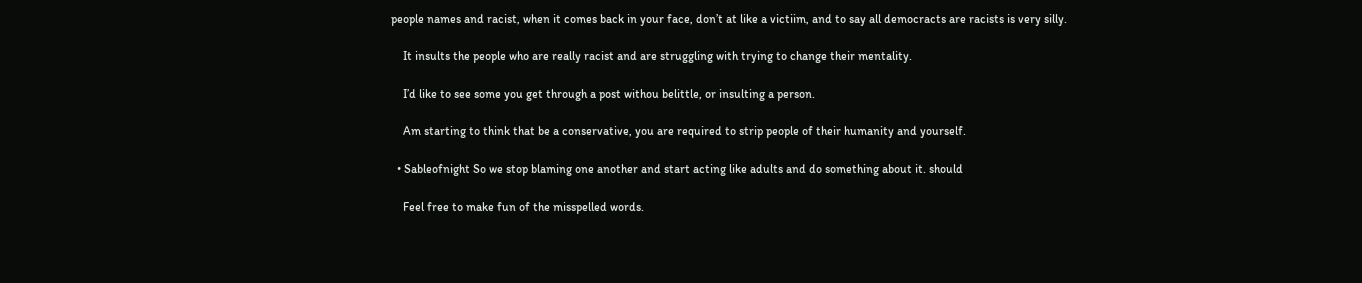people names and racist, when it comes back in your face, don’t at like a victiim, and to say all democracts are racists is very silly.

    It insults the people who are really racist and are struggling with trying to change their mentality.

    I’d like to see some you get through a post withou belittle, or insulting a person.

    Am starting to think that be a conservative, you are required to strip people of their humanity and yourself.

  • Sableofnight So we stop blaming one another and start acting like adults and do something about it. should

    Feel free to make fun of the misspelled words.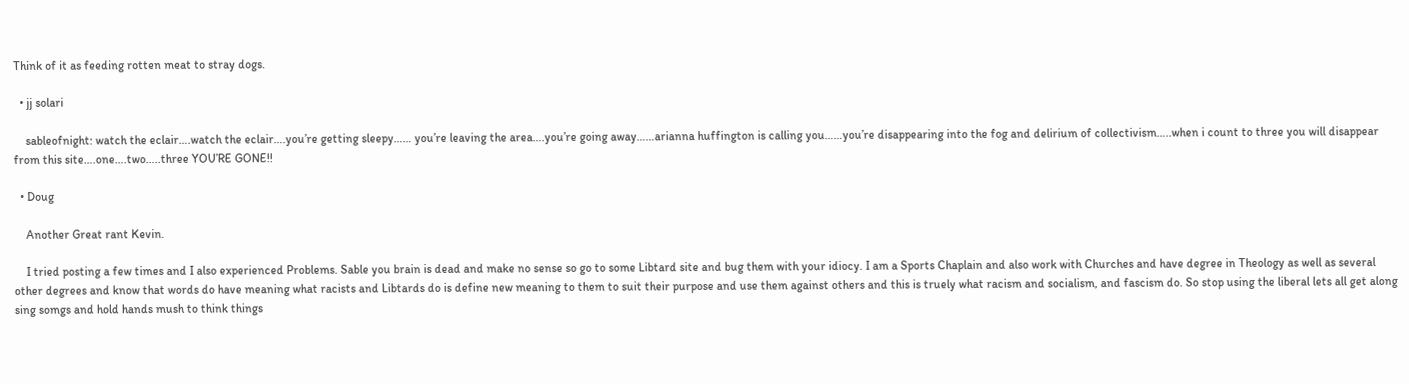Think of it as feeding rotten meat to stray dogs.

  • jj solari

    sableofnight: watch the eclair….watch the eclair….you’re getting sleepy…… you’re leaving the area….you’re going away……arianna huffington is calling you……you’re disappearing into the fog and delirium of collectivism…..when i count to three you will disappear from this site….one….two…..three YOU’RE GONE!!

  • Doug

    Another Great rant Kevin.

    I tried posting a few times and I also experienced Problems. Sable you brain is dead and make no sense so go to some Libtard site and bug them with your idiocy. I am a Sports Chaplain and also work with Churches and have degree in Theology as well as several other degrees and know that words do have meaning what racists and Libtards do is define new meaning to them to suit their purpose and use them against others and this is truely what racism and socialism, and fascism do. So stop using the liberal lets all get along sing somgs and hold hands mush to think things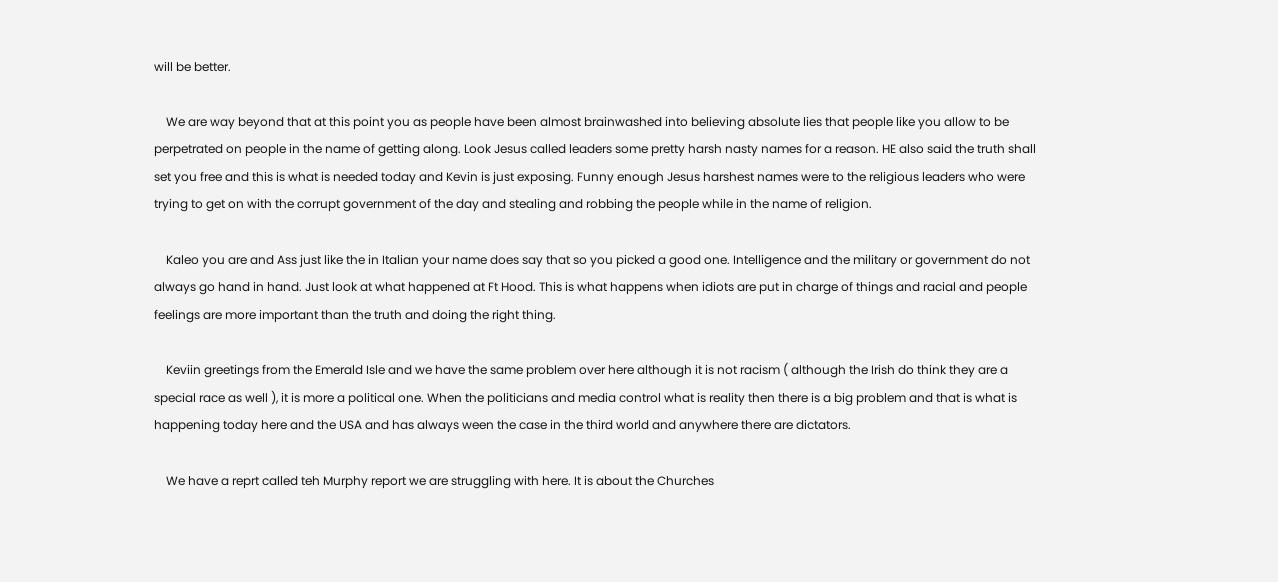will be better.

    We are way beyond that at this point you as people have been almost brainwashed into believing absolute lies that people like you allow to be perpetrated on people in the name of getting along. Look Jesus called leaders some pretty harsh nasty names for a reason. HE also said the truth shall set you free and this is what is needed today and Kevin is just exposing. Funny enough Jesus harshest names were to the religious leaders who were trying to get on with the corrupt government of the day and stealing and robbing the people while in the name of religion.

    Kaleo you are and Ass just like the in Italian your name does say that so you picked a good one. Intelligence and the military or government do not always go hand in hand. Just look at what happened at Ft Hood. This is what happens when idiots are put in charge of things and racial and people feelings are more important than the truth and doing the right thing.

    Keviin greetings from the Emerald Isle and we have the same problem over here although it is not racism ( although the Irish do think they are a special race as well ), it is more a political one. When the politicians and media control what is reality then there is a big problem and that is what is happening today here and the USA and has always ween the case in the third world and anywhere there are dictators.

    We have a reprt called teh Murphy report we are struggling with here. It is about the Churches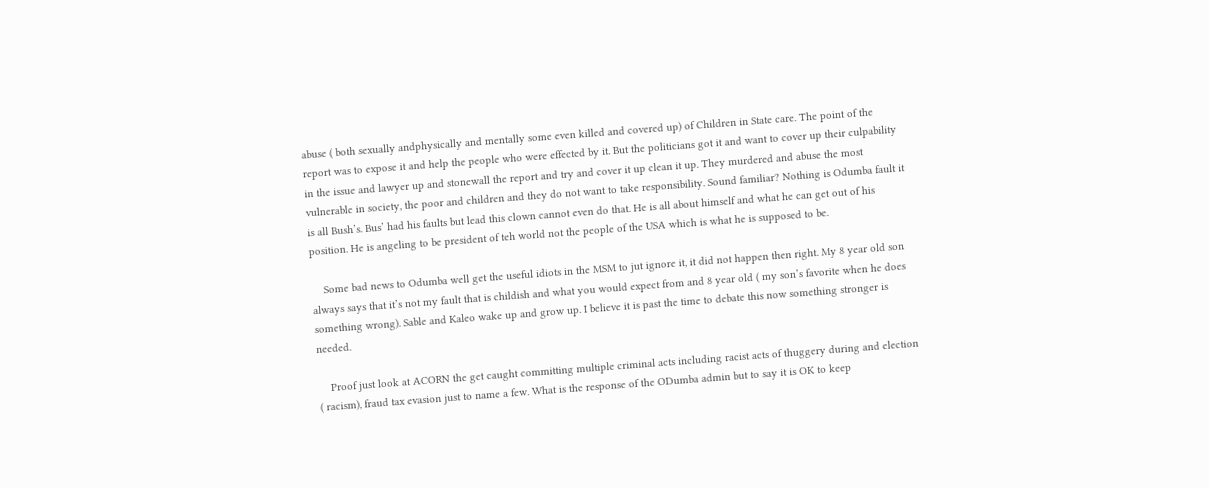abuse ( both sexually andphysically and mentally some even killed and covered up) of Children in State care. The point of the report was to expose it and help the people who were effected by it. But the politicians got it and want to cover up their culpability in the issue and lawyer up and stonewall the report and try and cover it up clean it up. They murdered and abuse the most vulnerable in society, the poor and children and they do not want to take responsibility. Sound familiar? Nothing is Odumba fault it is all Bush’s. Bus’ had his faults but lead this clown cannot even do that. He is all about himself and what he can get out of his position. He is angeling to be president of teh world not the people of the USA which is what he is supposed to be.

    Some bad news to Odumba well get the useful idiots in the MSM to jut ignore it, it did not happen then right. My 8 year old son always says that it’s not my fault that is childish and what you would expect from and 8 year old ( my son’s favorite when he does something wrong). Sable and Kaleo wake up and grow up. I believe it is past the time to debate this now something stronger is needed.

    Proof just look at ACORN the get caught committing multiple criminal acts including racist acts of thuggery during and election ( racism), fraud tax evasion just to name a few. What is the response of the ODumba admin but to say it is OK to keep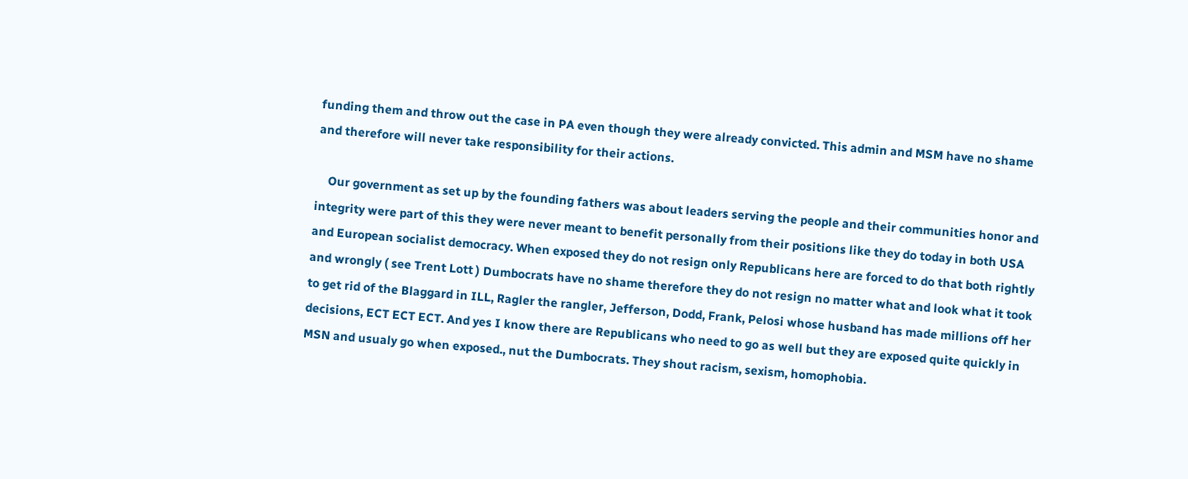funding them and throw out the case in PA even though they were already convicted. This admin and MSM have no shame and therefore will never take responsibility for their actions.

    Our government as set up by the founding fathers was about leaders serving the people and their communities honor and integrity were part of this they were never meant to benefit personally from their positions like they do today in both USA and European socialist democracy. When exposed they do not resign only Republicans here are forced to do that both rightly and wrongly ( see Trent Lott ) Dumbocrats have no shame therefore they do not resign no matter what and look what it took to get rid of the Blaggard in ILL, Ragler the rangler, Jefferson, Dodd, Frank, Pelosi whose husband has made millions off her decisions, ECT ECT ECT. And yes I know there are Republicans who need to go as well but they are exposed quite quickly in MSN and usualy go when exposed., nut the Dumbocrats. They shout racism, sexism, homophobia.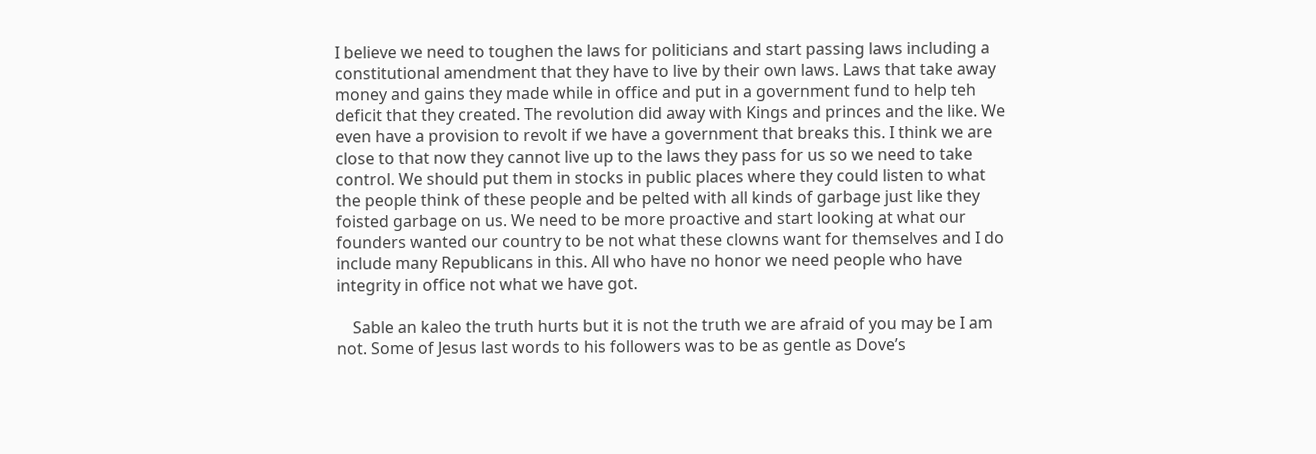I believe we need to toughen the laws for politicians and start passing laws including a constitutional amendment that they have to live by their own laws. Laws that take away money and gains they made while in office and put in a government fund to help teh deficit that they created. The revolution did away with Kings and princes and the like. We even have a provision to revolt if we have a government that breaks this. I think we are close to that now they cannot live up to the laws they pass for us so we need to take control. We should put them in stocks in public places where they could listen to what the people think of these people and be pelted with all kinds of garbage just like they foisted garbage on us. We need to be more proactive and start looking at what our founders wanted our country to be not what these clowns want for themselves and I do include many Republicans in this. All who have no honor we need people who have integrity in office not what we have got.

    Sable an kaleo the truth hurts but it is not the truth we are afraid of you may be I am not. Some of Jesus last words to his followers was to be as gentle as Dove’s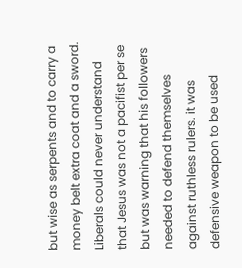but wise as serpents and to carry a money belt extra coat and a sword. Liberals could never understand that Jesus was not a pacifist per se but was warning that his followers needed to defend themselves against ruthless rulers. it was defensive weapon to be used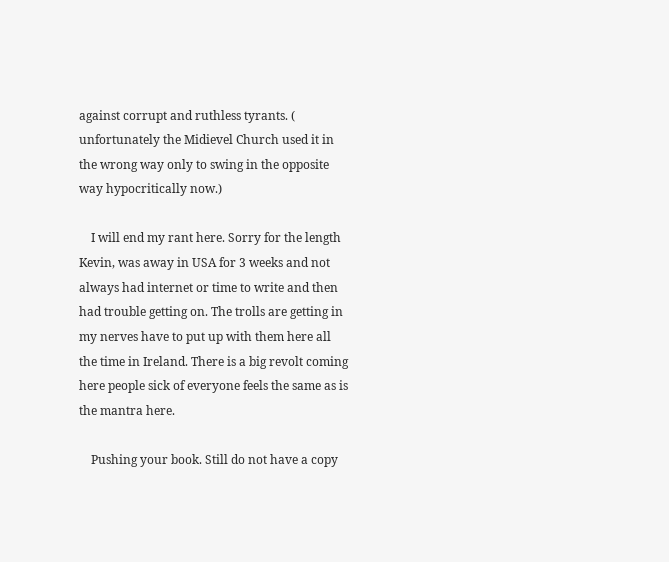against corrupt and ruthless tyrants. ( unfortunately the Midievel Church used it in the wrong way only to swing in the opposite way hypocritically now.)

    I will end my rant here. Sorry for the length Kevin, was away in USA for 3 weeks and not always had internet or time to write and then had trouble getting on. The trolls are getting in my nerves have to put up with them here all the time in Ireland. There is a big revolt coming here people sick of everyone feels the same as is the mantra here.

    Pushing your book. Still do not have a copy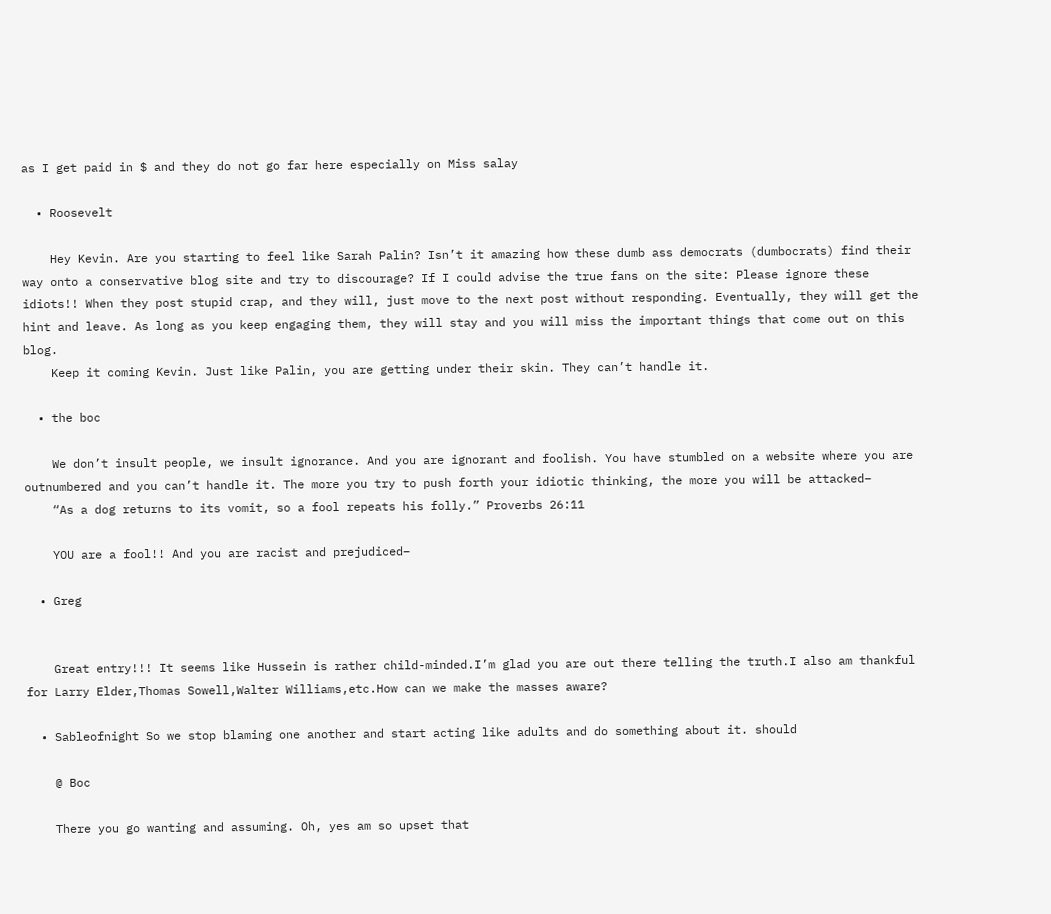as I get paid in $ and they do not go far here especially on Miss salay

  • Roosevelt

    Hey Kevin. Are you starting to feel like Sarah Palin? Isn’t it amazing how these dumb ass democrats (dumbocrats) find their way onto a conservative blog site and try to discourage? If I could advise the true fans on the site: Please ignore these idiots!! When they post stupid crap, and they will, just move to the next post without responding. Eventually, they will get the hint and leave. As long as you keep engaging them, they will stay and you will miss the important things that come out on this blog.
    Keep it coming Kevin. Just like Palin, you are getting under their skin. They can’t handle it.

  • the boc

    We don’t insult people, we insult ignorance. And you are ignorant and foolish. You have stumbled on a website where you are outnumbered and you can’t handle it. The more you try to push forth your idiotic thinking, the more you will be attacked–
    “As a dog returns to its vomit, so a fool repeats his folly.” Proverbs 26:11

    YOU are a fool!! And you are racist and prejudiced–

  • Greg


    Great entry!!! It seems like Hussein is rather child-minded.I’m glad you are out there telling the truth.I also am thankful for Larry Elder,Thomas Sowell,Walter Williams,etc.How can we make the masses aware?

  • Sableofnight So we stop blaming one another and start acting like adults and do something about it. should

    @ Boc

    There you go wanting and assuming. Oh, yes am so upset that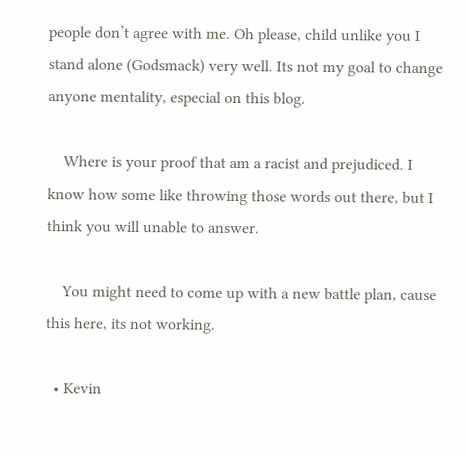people don’t agree with me. Oh please, child unlike you I stand alone (Godsmack) very well. Its not my goal to change anyone mentality, especial on this blog.

    Where is your proof that am a racist and prejudiced. I know how some like throwing those words out there, but I think you will unable to answer.

    You might need to come up with a new battle plan, cause this here, its not working.

  • Kevin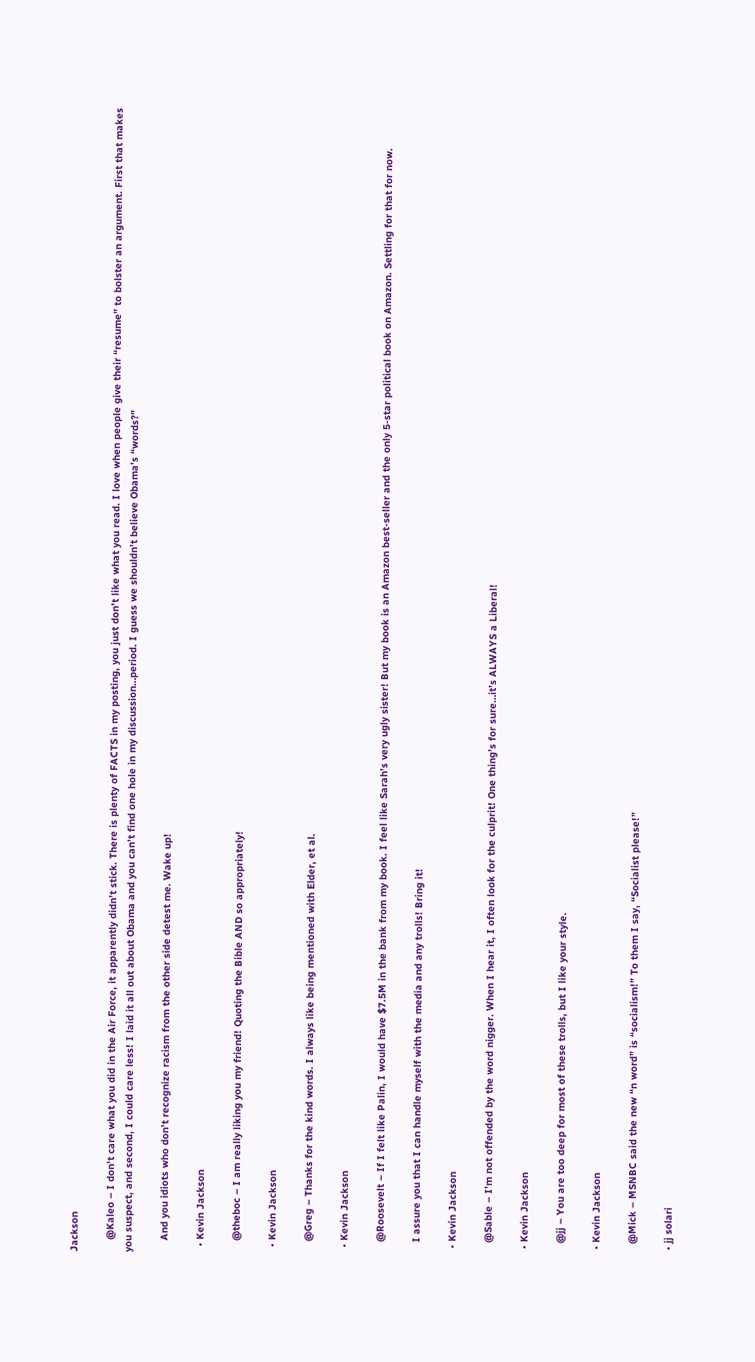Jackson

    @Kaleo – I don’t care what you did in the Air Force, it apparently didn’t stick. There is plenty of FACTS in my posting, you just don’t like what you read. I love when people give their “resume” to bolster an argument. First that makes you suspect, and second, I could care less! I laid it all out about Obama and you can’t find one hole in my discussion…period. I guess we shouldn’t believe Obama’s “words?”

    And you idiots who don’t recognize racism from the other side detest me. Wake up!

  • Kevin Jackson

    @theboc – I am really liking you my friend! Quoting the Bible AND so appropriately!

  • Kevin Jackson

    @Greg – Thanks for the kind words. I always like being mentioned with Elder, et al.

  • Kevin Jackson

    @Roosevelt – If I felt like Palin, I would have $7.5M in the bank from my book. I feel like Sarah’s very ugly sister! But my book is an Amazon best-seller and the only 5-star political book on Amazon. Settling for that for now.

    I assure you that I can handle myself with the media and any trolls! Bring it!

  • Kevin Jackson

    @Sable – I’m not offended by the word nigger. When I hear it, I often look for the culprit! One thing’s for sure…it’s ALWAYS a Liberal!

  • Kevin Jackson

    @jj – You are too deep for most of these trolls, but I like your style.

  • Kevin Jackson

    @Mick – MSNBC said the new “n word” is “socialism!” To them I say, “Socialist please!”

  • jj solari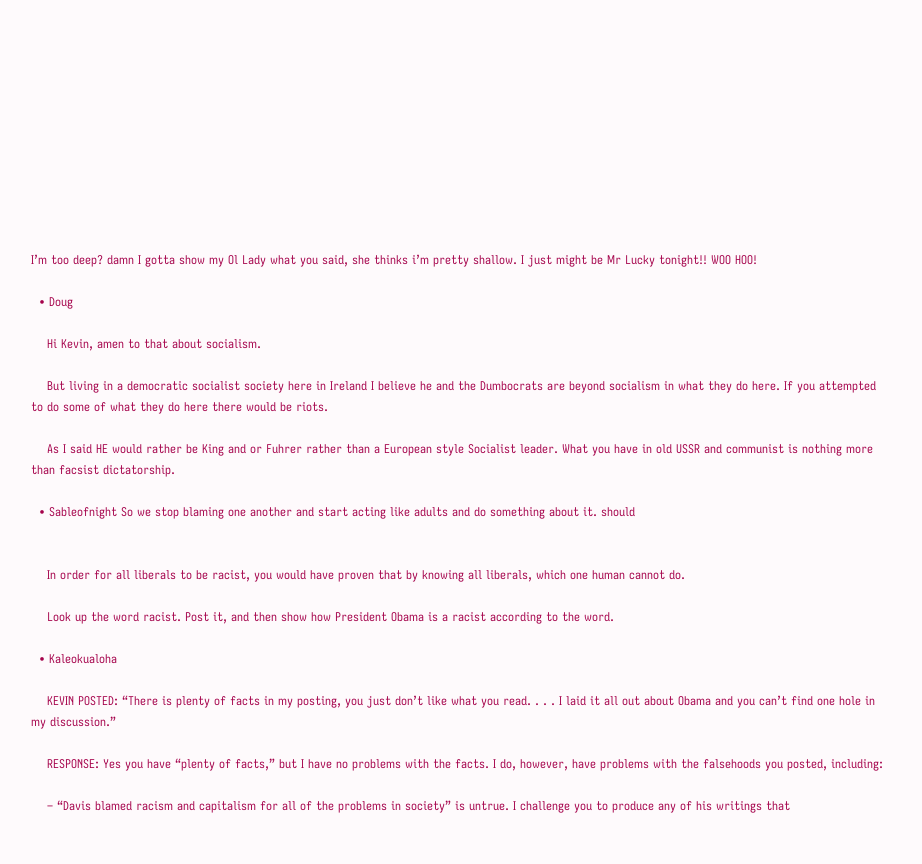I’m too deep? damn I gotta show my Ol Lady what you said, she thinks i’m pretty shallow. I just might be Mr Lucky tonight!! WOO HOO!

  • Doug

    Hi Kevin, amen to that about socialism.

    But living in a democratic socialist society here in Ireland I believe he and the Dumbocrats are beyond socialism in what they do here. If you attempted to do some of what they do here there would be riots.

    As I said HE would rather be King and or Fuhrer rather than a European style Socialist leader. What you have in old USSR and communist is nothing more than facsist dictatorship.

  • Sableofnight So we stop blaming one another and start acting like adults and do something about it. should


    In order for all liberals to be racist, you would have proven that by knowing all liberals, which one human cannot do.

    Look up the word racist. Post it, and then show how President Obama is a racist according to the word.

  • Kaleokualoha

    KEVIN POSTED: “There is plenty of facts in my posting, you just don’t like what you read. . . . I laid it all out about Obama and you can’t find one hole in my discussion.”

    RESPONSE: Yes you have “plenty of facts,” but I have no problems with the facts. I do, however, have problems with the falsehoods you posted, including:

    – “Davis blamed racism and capitalism for all of the problems in society” is untrue. I challenge you to produce any of his writings that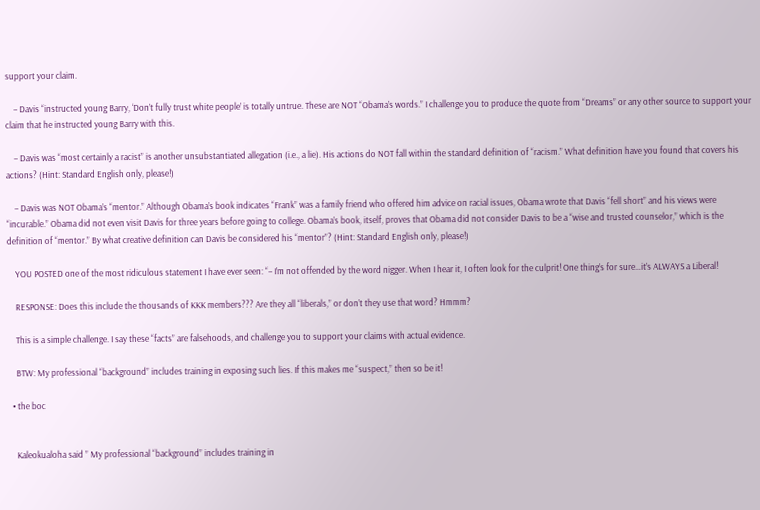support your claim.

    – Davis “instructed young Barry, ‘Don’t fully trust white people’ is totally untrue. These are NOT “Obama’s words.” I challenge you to produce the quote from “Dreams” or any other source to support your claim that he instructed young Barry with this.

    – Davis was “most certainly a racist” is another unsubstantiated allegation (i.e., a lie). His actions do NOT fall within the standard definition of “racism.” What definition have you found that covers his actions? (Hint: Standard English only, please!)

    – Davis was NOT Obama’s “mentor.” Although Obama’s book indicates “Frank” was a family friend who offered him advice on racial issues, Obama wrote that Davis “fell short” and his views were “incurable.” Obama did not even visit Davis for three years before going to college. Obama’s book, itself, proves that Obama did not consider Davis to be a “wise and trusted counselor,” which is the definition of “mentor.” By what creative definition can Davis be considered his “mentor”? (Hint: Standard English only, please!)

    YOU POSTED one of the most ridiculous statement I have ever seen: “– I’m not offended by the word nigger. When I hear it, I often look for the culprit! One thing’s for sure…it’s ALWAYS a Liberal!

    RESPONSE: Does this include the thousands of KKK members??? Are they all “liberals,” or don’t they use that word? Hmmm?

    This is a simple challenge. I say these “facts” are falsehoods, and challenge you to support your claims with actual evidence.

    BTW: My professional “background” includes training in exposing such lies. If this makes me “suspect,” then so be it!

  • the boc


    Kaleokualoha said ” My professional “background” includes training in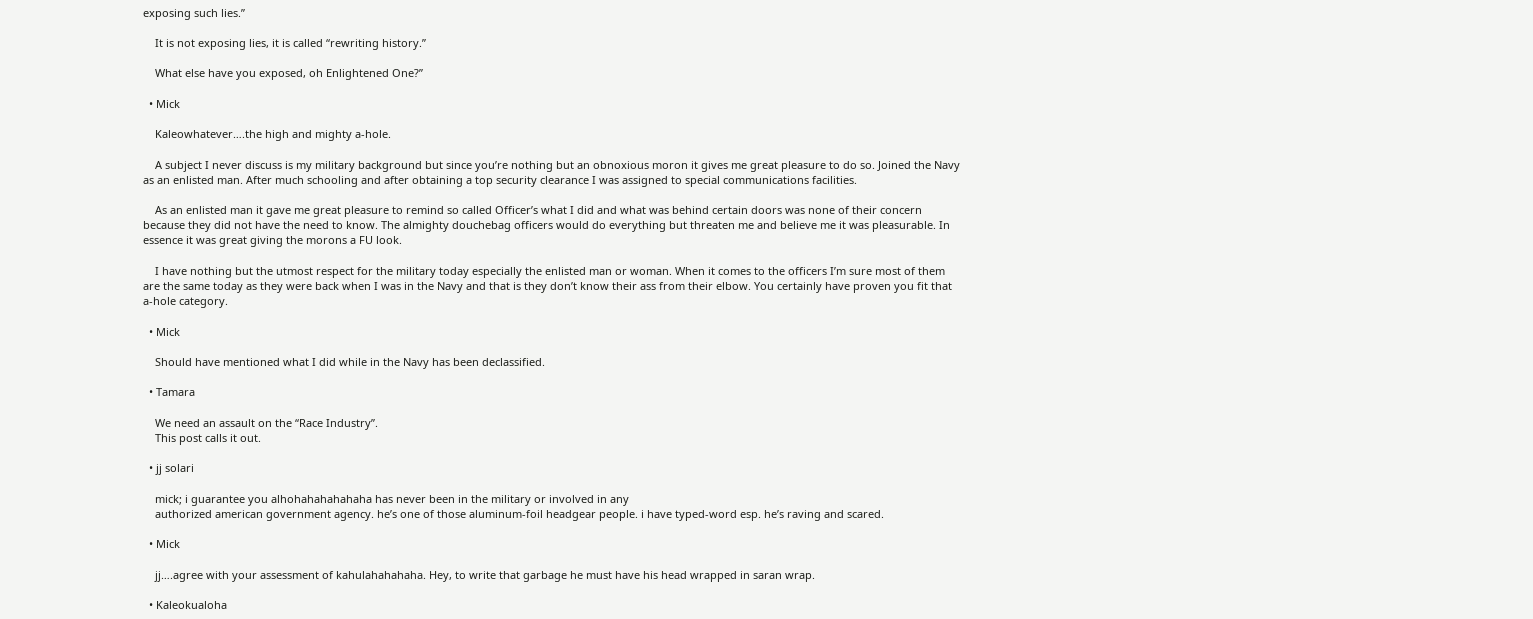exposing such lies.”

    It is not exposing lies, it is called “rewriting history.”

    What else have you exposed, oh Enlightened One?”

  • Mick

    Kaleowhatever….the high and mighty a-hole.

    A subject I never discuss is my military background but since you’re nothing but an obnoxious moron it gives me great pleasure to do so. Joined the Navy as an enlisted man. After much schooling and after obtaining a top security clearance I was assigned to special communications facilities.

    As an enlisted man it gave me great pleasure to remind so called Officer’s what I did and what was behind certain doors was none of their concern because they did not have the need to know. The almighty douchebag officers would do everything but threaten me and believe me it was pleasurable. In essence it was great giving the morons a FU look.

    I have nothing but the utmost respect for the military today especially the enlisted man or woman. When it comes to the officers I’m sure most of them are the same today as they were back when I was in the Navy and that is they don’t know their ass from their elbow. You certainly have proven you fit that a-hole category.

  • Mick

    Should have mentioned what I did while in the Navy has been declassified.

  • Tamara

    We need an assault on the “Race Industry”.
    This post calls it out.

  • jj solari

    mick; i guarantee you alhohahahahahaha has never been in the military or involved in any
    authorized american government agency. he’s one of those aluminum-foil headgear people. i have typed-word esp. he’s raving and scared.

  • Mick

    jj….agree with your assessment of kahulahahahaha. Hey, to write that garbage he must have his head wrapped in saran wrap.

  • Kaleokualoha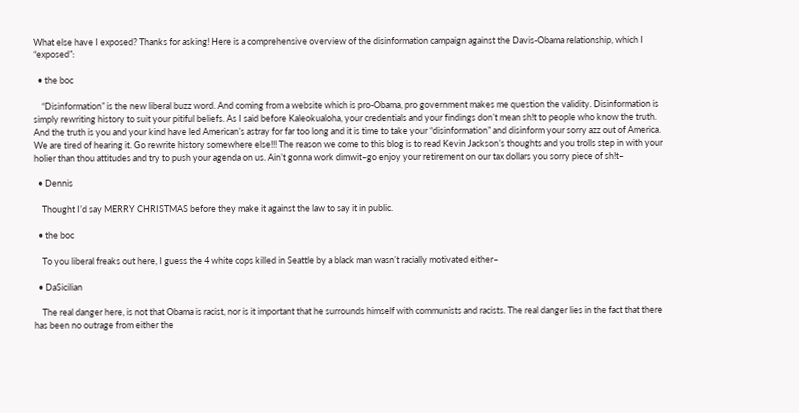What else have I exposed? Thanks for asking! Here is a comprehensive overview of the disinformation campaign against the Davis-Obama relationship, which I “exposed”:

  • the boc

    “Disinformation” is the new liberal buzz word. And coming from a website which is pro-Obama, pro government makes me question the validity. Disinformation is simply rewriting history to suit your pitiful beliefs. As I said before Kaleokualoha, your credentials and your findings don’t mean sh!t to people who know the truth. And the truth is you and your kind have led American’s astray for far too long and it is time to take your “disinformation” and disinform your sorry azz out of America. We are tired of hearing it. Go rewrite history somewhere else!!! The reason we come to this blog is to read Kevin Jackson’s thoughts and you trolls step in with your holier than thou attitudes and try to push your agenda on us. Ain’t gonna work dimwit–go enjoy your retirement on our tax dollars you sorry piece of sh!t–

  • Dennis

    Thought I’d say MERRY CHRISTMAS before they make it against the law to say it in public.

  • the boc

    To you liberal freaks out here, I guess the 4 white cops killed in Seattle by a black man wasn’t racially motivated either–

  • DaSicilian

    The real danger here, is not that Obama is racist, nor is it important that he surrounds himself with communists and racists. The real danger lies in the fact that there has been no outrage from either the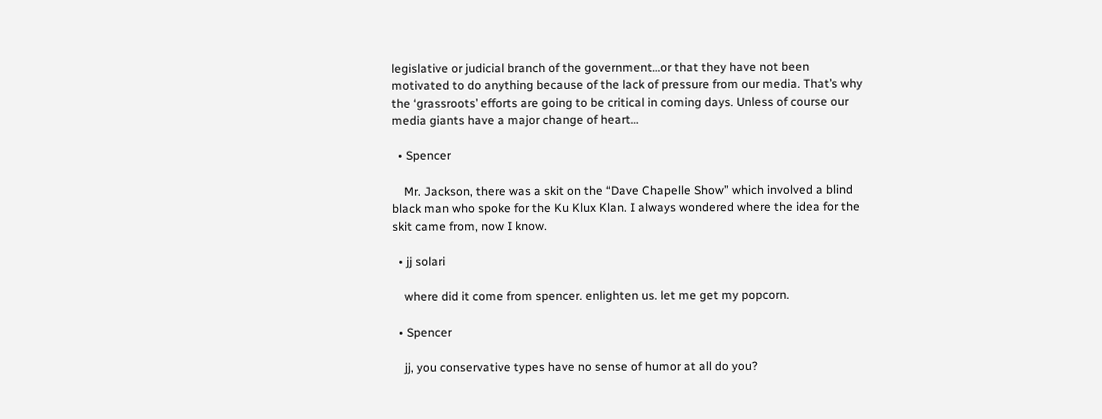legislative or judicial branch of the government…or that they have not been motivated to do anything because of the lack of pressure from our media. That’s why the ‘grassroots’ efforts are going to be critical in coming days. Unless of course our media giants have a major change of heart…

  • Spencer

    Mr. Jackson, there was a skit on the “Dave Chapelle Show” which involved a blind black man who spoke for the Ku Klux Klan. I always wondered where the idea for the skit came from, now I know.

  • jj solari

    where did it come from spencer. enlighten us. let me get my popcorn.

  • Spencer

    jj, you conservative types have no sense of humor at all do you?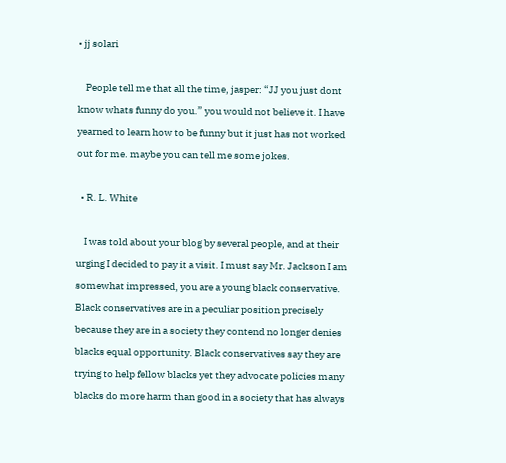• jj solari

    People tell me that all the time, jasper: “JJ you just dont know whats funny do you.” you would not believe it. I have yearned to learn how to be funny but it just has not worked out for me. maybe you can tell me some jokes.

  • R. L. White

    I was told about your blog by several people, and at their urging I decided to pay it a visit. I must say Mr. Jackson I am somewhat impressed, you are a young black conservative. Black conservatives are in a peculiar position precisely because they are in a society they contend no longer denies blacks equal opportunity. Black conservatives say they are trying to help fellow blacks yet they advocate policies many blacks do more harm than good in a society that has always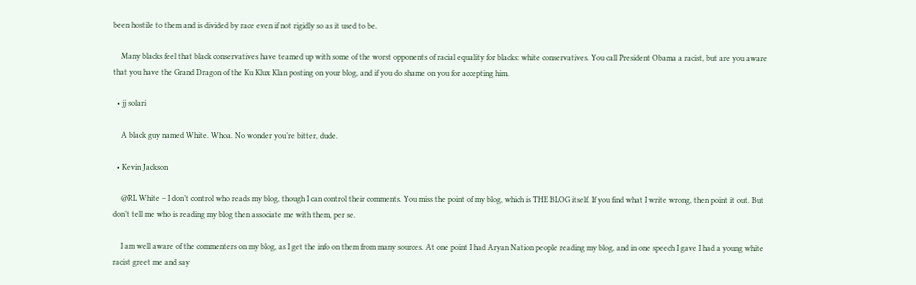been hostile to them and is divided by race even if not rigidly so as it used to be.

    Many blacks feel that black conservatives have teamed up with some of the worst opponents of racial equality for blacks: white conservatives. You call President Obama a racist, but are you aware that you have the Grand Dragon of the Ku Klux Klan posting on your blog, and if you do shame on you for accepting him.

  • jj solari

    A black guy named White. Whoa. No wonder you’re bitter, dude.

  • Kevin Jackson

    @RL White – I don’t control who reads my blog, though I can control their comments. You miss the point of my blog, which is THE BLOG itself. If you find what I write wrong, then point it out. But don’t tell me who is reading my blog then associate me with them, per se.

    I am well aware of the commenters on my blog, as I get the info on them from many sources. At one point I had Aryan Nation people reading my blog, and in one speech I gave I had a young white racist greet me and say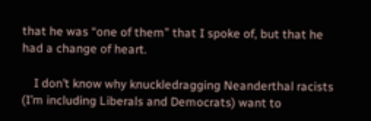that he was “one of them” that I spoke of, but that he had a change of heart.

    I don’t know why knuckledragging Neanderthal racists (I’m including Liberals and Democrats) want to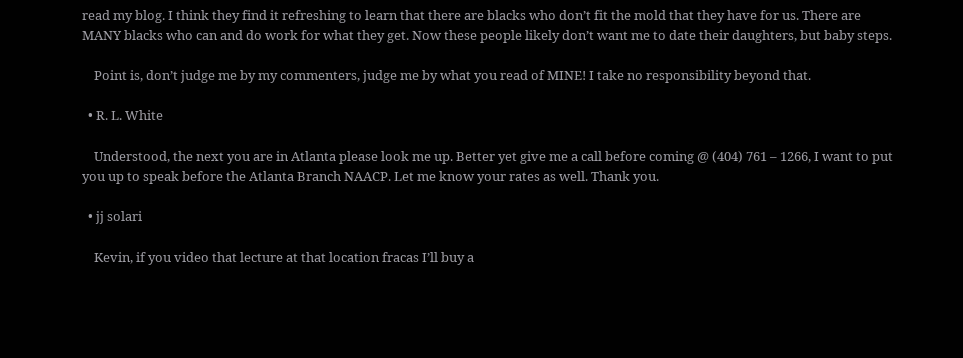read my blog. I think they find it refreshing to learn that there are blacks who don’t fit the mold that they have for us. There are MANY blacks who can and do work for what they get. Now these people likely don’t want me to date their daughters, but baby steps.

    Point is, don’t judge me by my commenters, judge me by what you read of MINE! I take no responsibility beyond that.

  • R. L. White

    Understood, the next you are in Atlanta please look me up. Better yet give me a call before coming @ (404) 761 – 1266, I want to put you up to speak before the Atlanta Branch NAACP. Let me know your rates as well. Thank you.

  • jj solari

    Kevin, if you video that lecture at that location fracas I’ll buy a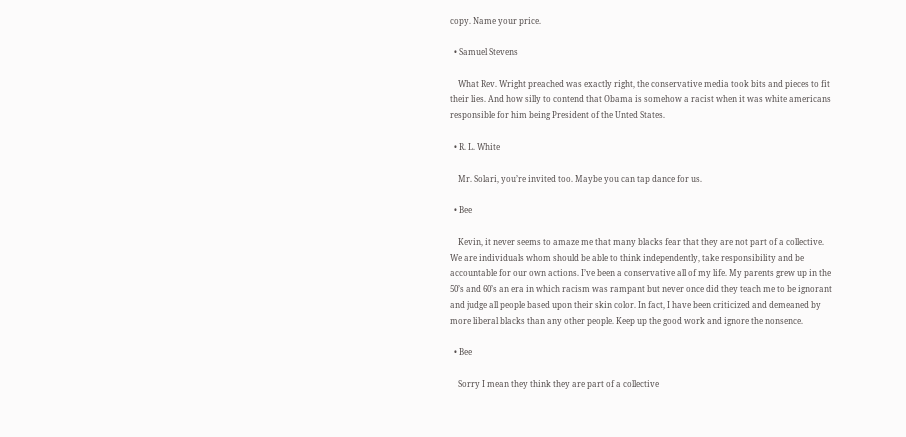copy. Name your price.

  • Samuel Stevens

    What Rev. Wright preached was exactly right, the conservative media took bits and pieces to fit their lies. And how silly to contend that Obama is somehow a racist when it was white americans responsible for him being President of the Unted States.

  • R. L. White

    Mr. Solari, you’re invited too. Maybe you can tap dance for us.

  • Bee

    Kevin, it never seems to amaze me that many blacks fear that they are not part of a collective. We are individuals whom should be able to think independently, take responsibility and be accountable for our own actions. I’ve been a conservative all of my life. My parents grew up in the 50’s and 60’s an era in which racism was rampant but never once did they teach me to be ignorant and judge all people based upon their skin color. In fact, I have been criticized and demeaned by more liberal blacks than any other people. Keep up the good work and ignore the nonsence.

  • Bee

    Sorry I mean they think they are part of a collective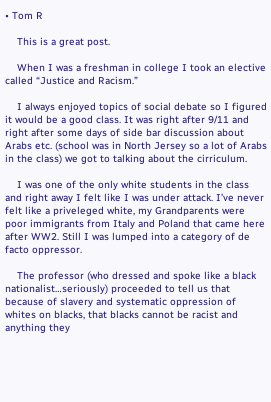• Tom R

    This is a great post.

    When I was a freshman in college I took an elective called “Justice and Racism.”

    I always enjoyed topics of social debate so I figured it would be a good class. It was right after 9/11 and right after some days of side bar discussion about Arabs etc. (school was in North Jersey so a lot of Arabs in the class) we got to talking about the cirriculum.

    I was one of the only white students in the class and right away I felt like I was under attack. I’ve never felt like a priveleged white, my Grandparents were poor immigrants from Italy and Poland that came here after WW2. Still I was lumped into a category of de facto oppressor.

    The professor (who dressed and spoke like a black nationalist…seriously) proceeded to tell us that because of slavery and systematic oppression of whites on blacks, that blacks cannot be racist and anything they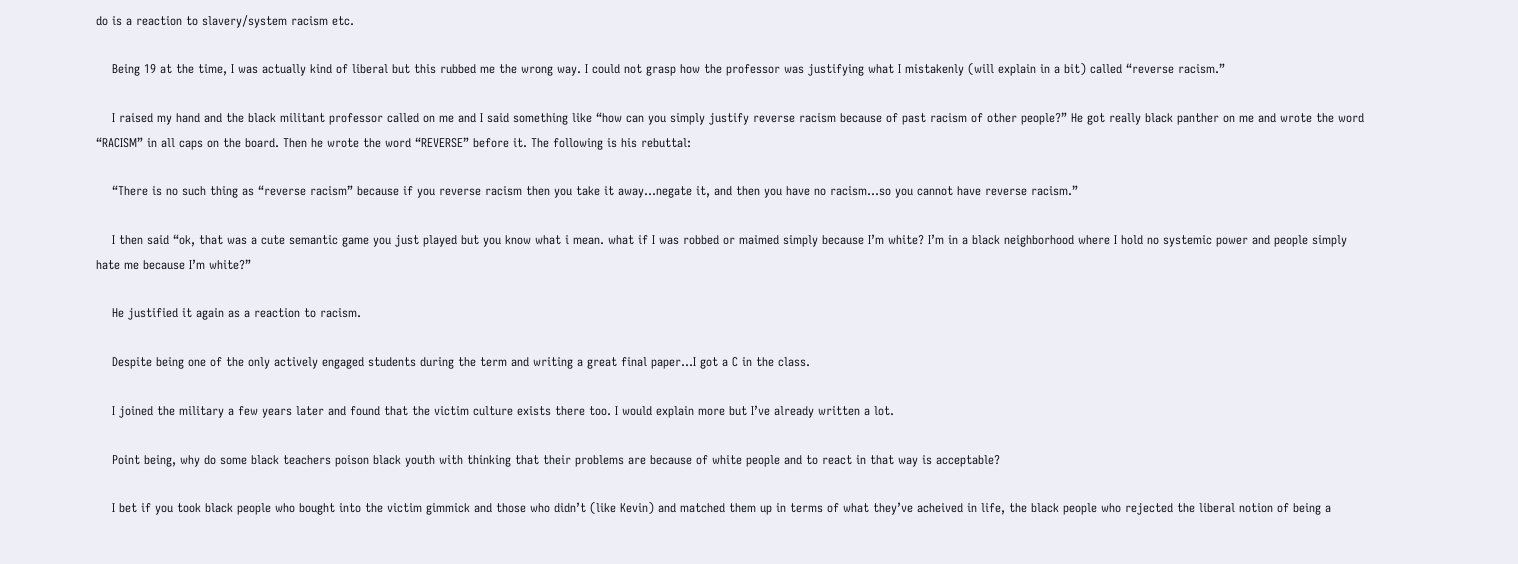do is a reaction to slavery/system racism etc.

    Being 19 at the time, I was actually kind of liberal but this rubbed me the wrong way. I could not grasp how the professor was justifying what I mistakenly (will explain in a bit) called “reverse racism.”

    I raised my hand and the black militant professor called on me and I said something like “how can you simply justify reverse racism because of past racism of other people?” He got really black panther on me and wrote the word “RACISM” in all caps on the board. Then he wrote the word “REVERSE” before it. The following is his rebuttal:

    “There is no such thing as “reverse racism” because if you reverse racism then you take it away…negate it, and then you have no racism…so you cannot have reverse racism.”

    I then said “ok, that was a cute semantic game you just played but you know what i mean. what if I was robbed or maimed simply because I’m white? I’m in a black neighborhood where I hold no systemic power and people simply hate me because I’m white?”

    He justified it again as a reaction to racism.

    Despite being one of the only actively engaged students during the term and writing a great final paper…I got a C in the class.

    I joined the military a few years later and found that the victim culture exists there too. I would explain more but I’ve already written a lot.

    Point being, why do some black teachers poison black youth with thinking that their problems are because of white people and to react in that way is acceptable?

    I bet if you took black people who bought into the victim gimmick and those who didn’t (like Kevin) and matched them up in terms of what they’ve acheived in life, the black people who rejected the liberal notion of being a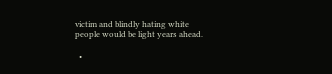victim and blindly hating white people would be light years ahead.

  •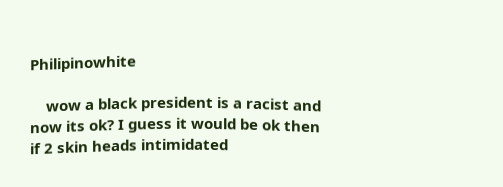Philipinowhite

    wow a black president is a racist and now its ok? I guess it would be ok then if 2 skin heads intimidated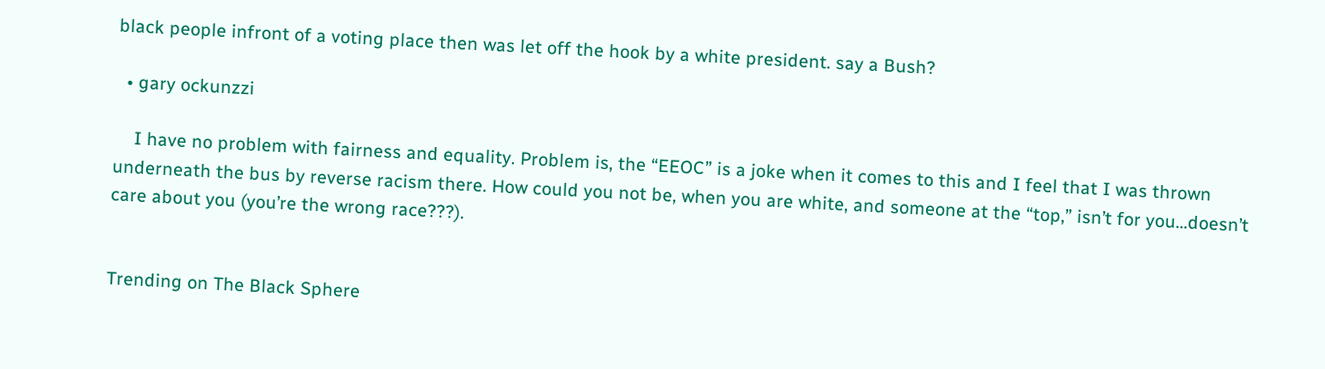black people infront of a voting place then was let off the hook by a white president. say a Bush?

  • gary ockunzzi

    I have no problem with fairness and equality. Problem is, the “EEOC” is a joke when it comes to this and I feel that I was thrown underneath the bus by reverse racism there. How could you not be, when you are white, and someone at the “top,” isn’t for you…doesn’t care about you (you’re the wrong race???).


Trending on The Black Sphere